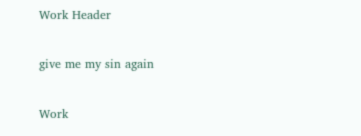Work Header

give me my sin again

Work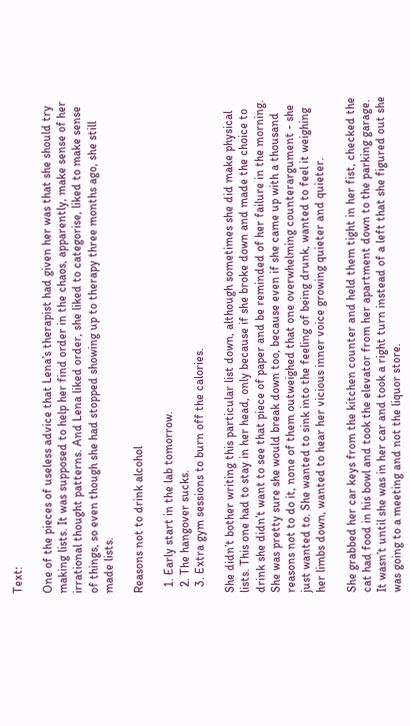Text:

One of the pieces of useless advice that Lena’s therapist had given her was that she should try making lists. It was supposed to help her find order in the chaos, apparently, make sense of her irrational thought patterns. And Lena liked order, she liked to categorise, liked to make sense of things, so even though she had stopped showing up to therapy three months ago, she still made lists.

Reasons not to drink alcohol

  1. Early start in the lab tomorrow.
  2. The hangover sucks.
  3. Extra gym sessions to burn off the calories.

She didn’t bother writing this particular list down, although sometimes she did make physical lists. This one had to stay in her head, only because if she broke down and made the choice to drink she didn’t want to see that piece of paper and be reminded of her failure in the morning. She was pretty sure she would break down too, because even if she came up with a thousand reasons not to do it, none of them outweighed that one overwhelming counterargument - she just wanted to. She wanted to sink into the feeling of being drunk, wanted to feel it weighing her limbs down, wanted to hear her vicious inner voice growing quieter and quieter.

She grabbed her car keys from the kitchen counter and held them tight in her fist, checked the cat had food in his bowl and took the elevator from her apartment down to the parking garage. It wasn’t until she was in her car and took a right turn instead of a left that she figured out she was going to a meeting and not the liquor store.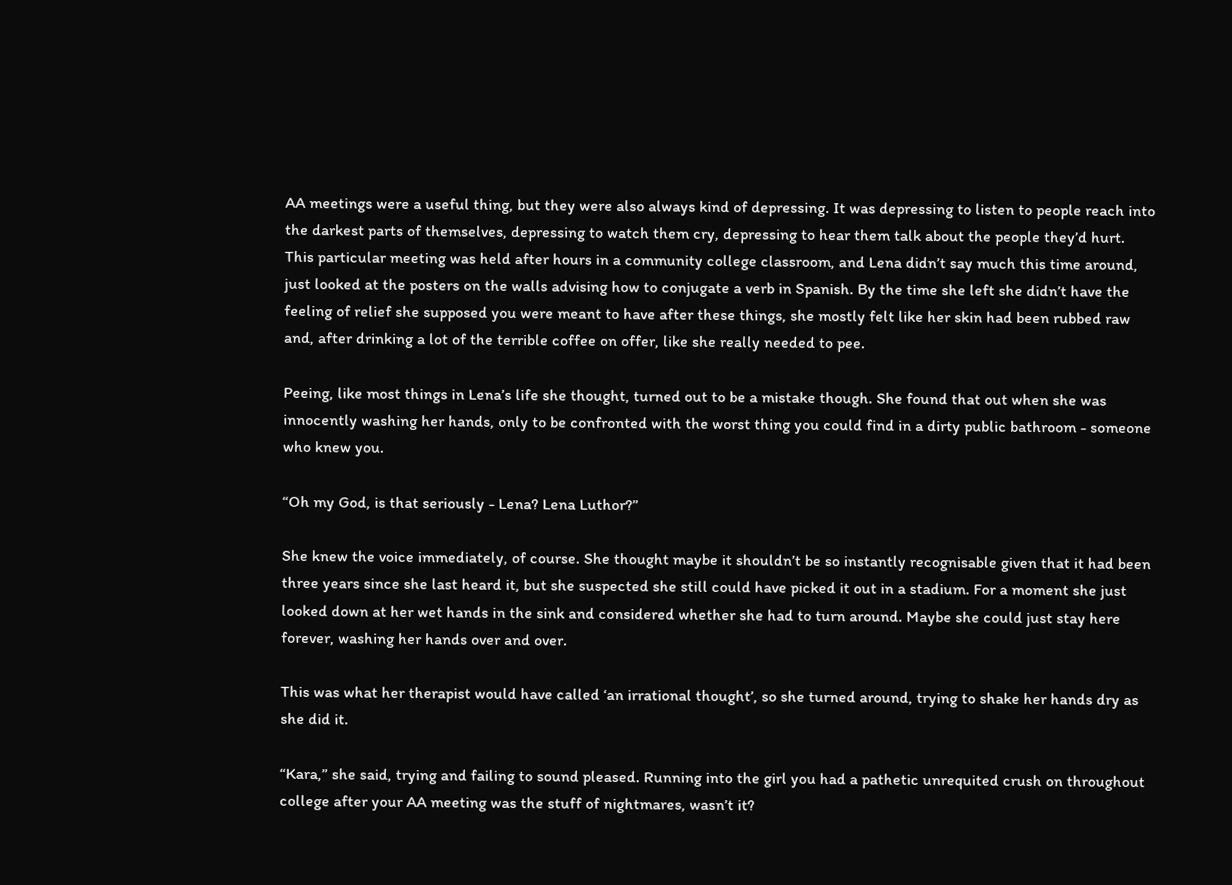AA meetings were a useful thing, but they were also always kind of depressing. It was depressing to listen to people reach into the darkest parts of themselves, depressing to watch them cry, depressing to hear them talk about the people they’d hurt. This particular meeting was held after hours in a community college classroom, and Lena didn’t say much this time around, just looked at the posters on the walls advising how to conjugate a verb in Spanish. By the time she left she didn’t have the feeling of relief she supposed you were meant to have after these things, she mostly felt like her skin had been rubbed raw and, after drinking a lot of the terrible coffee on offer, like she really needed to pee.

Peeing, like most things in Lena’s life she thought, turned out to be a mistake though. She found that out when she was innocently washing her hands, only to be confronted with the worst thing you could find in a dirty public bathroom - someone who knew you.

“Oh my God, is that seriously - Lena? Lena Luthor?”

She knew the voice immediately, of course. She thought maybe it shouldn’t be so instantly recognisable given that it had been three years since she last heard it, but she suspected she still could have picked it out in a stadium. For a moment she just looked down at her wet hands in the sink and considered whether she had to turn around. Maybe she could just stay here forever, washing her hands over and over.

This was what her therapist would have called ‘an irrational thought’, so she turned around, trying to shake her hands dry as she did it.

“Kara,” she said, trying and failing to sound pleased. Running into the girl you had a pathetic unrequited crush on throughout college after your AA meeting was the stuff of nightmares, wasn’t it?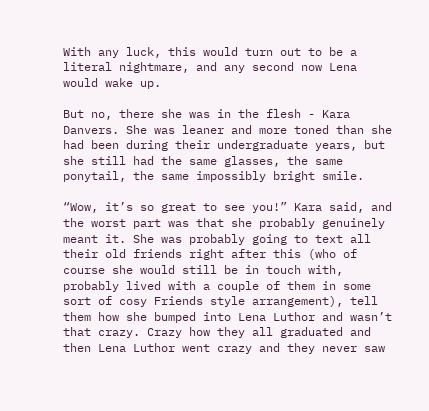With any luck, this would turn out to be a literal nightmare, and any second now Lena would wake up.

But no, there she was in the flesh - Kara Danvers. She was leaner and more toned than she had been during their undergraduate years, but she still had the same glasses, the same ponytail, the same impossibly bright smile.

“Wow, it’s so great to see you!” Kara said, and the worst part was that she probably genuinely meant it. She was probably going to text all their old friends right after this (who of course she would still be in touch with, probably lived with a couple of them in some sort of cosy Friends style arrangement), tell them how she bumped into Lena Luthor and wasn’t that crazy. Crazy how they all graduated and then Lena Luthor went crazy and they never saw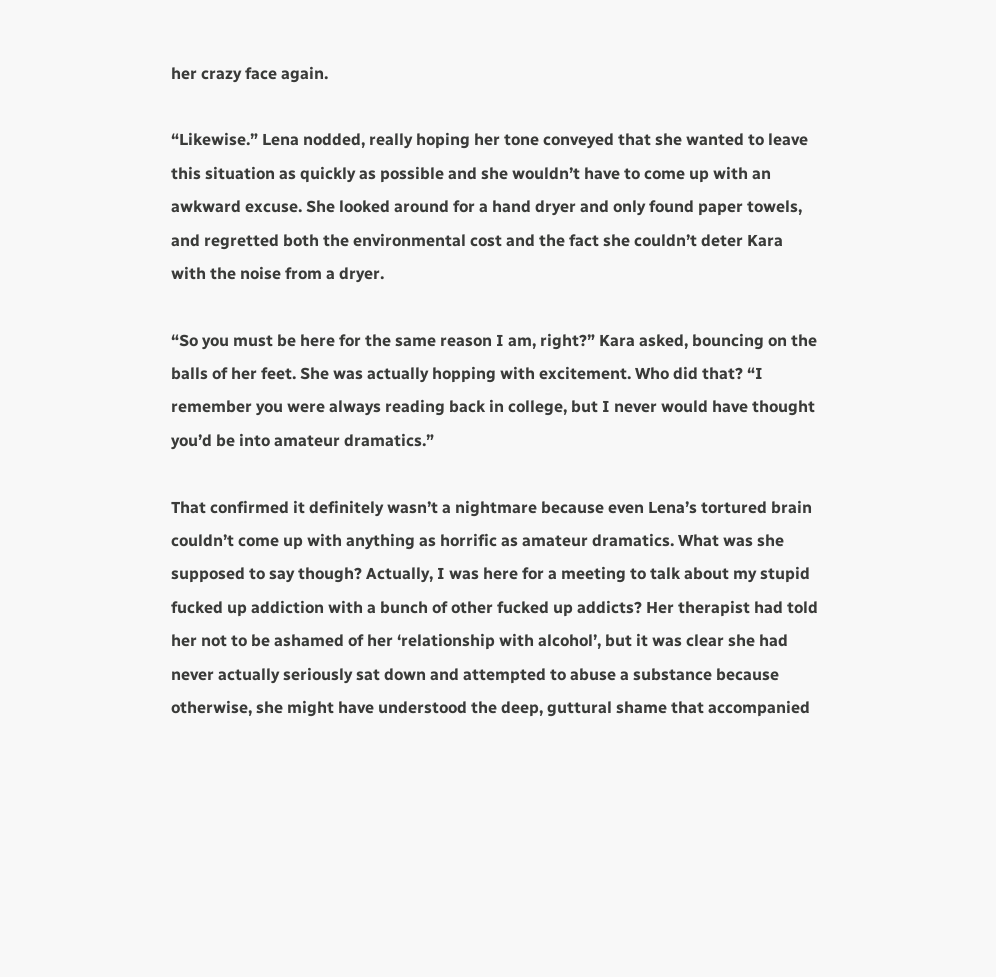her crazy face again.

“Likewise.” Lena nodded, really hoping her tone conveyed that she wanted to leave this situation as quickly as possible and she wouldn’t have to come up with an awkward excuse. She looked around for a hand dryer and only found paper towels, and regretted both the environmental cost and the fact she couldn’t deter Kara with the noise from a dryer.

“So you must be here for the same reason I am, right?” Kara asked, bouncing on the balls of her feet. She was actually hopping with excitement. Who did that? “I remember you were always reading back in college, but I never would have thought you’d be into amateur dramatics.”

That confirmed it definitely wasn’t a nightmare because even Lena’s tortured brain couldn’t come up with anything as horrific as amateur dramatics. What was she supposed to say though? Actually, I was here for a meeting to talk about my stupid fucked up addiction with a bunch of other fucked up addicts? Her therapist had told her not to be ashamed of her ‘relationship with alcohol’, but it was clear she had never actually seriously sat down and attempted to abuse a substance because otherwise, she might have understood the deep, guttural shame that accompanied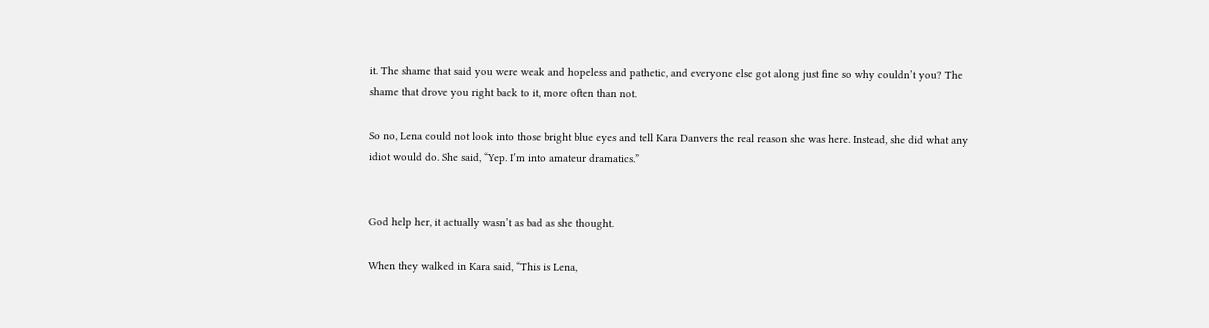it. The shame that said you were weak and hopeless and pathetic, and everyone else got along just fine so why couldn’t you? The shame that drove you right back to it, more often than not.

So no, Lena could not look into those bright blue eyes and tell Kara Danvers the real reason she was here. Instead, she did what any idiot would do. She said, “Yep. I’m into amateur dramatics.”


God help her, it actually wasn’t as bad as she thought.

When they walked in Kara said, “This is Lena,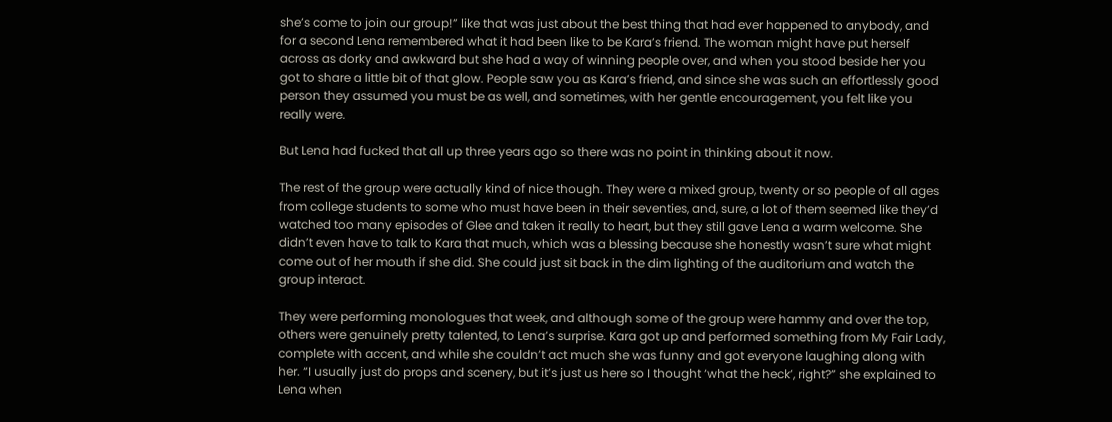she’s come to join our group!” like that was just about the best thing that had ever happened to anybody, and for a second Lena remembered what it had been like to be Kara’s friend. The woman might have put herself across as dorky and awkward but she had a way of winning people over, and when you stood beside her you got to share a little bit of that glow. People saw you as Kara’s friend, and since she was such an effortlessly good person they assumed you must be as well, and sometimes, with her gentle encouragement, you felt like you really were.

But Lena had fucked that all up three years ago so there was no point in thinking about it now.

The rest of the group were actually kind of nice though. They were a mixed group, twenty or so people of all ages from college students to some who must have been in their seventies, and, sure, a lot of them seemed like they’d watched too many episodes of Glee and taken it really to heart, but they still gave Lena a warm welcome. She didn’t even have to talk to Kara that much, which was a blessing because she honestly wasn’t sure what might come out of her mouth if she did. She could just sit back in the dim lighting of the auditorium and watch the group interact.

They were performing monologues that week, and although some of the group were hammy and over the top, others were genuinely pretty talented, to Lena’s surprise. Kara got up and performed something from My Fair Lady, complete with accent, and while she couldn’t act much she was funny and got everyone laughing along with her. “I usually just do props and scenery, but it’s just us here so I thought ‘what the heck’, right?” she explained to Lena when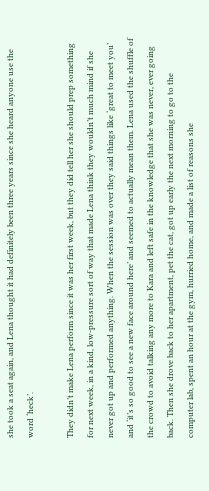she took a seat again, and Lena thought it had definitely been three years since she heard anyone use the word ‘heck’.

They didn’t make Lena perform since it was her first week, but they did tell her she should prep something for next week, in a kind, low-pressure sort of way that made Lena think they wouldn’t much mind if she never got up and performed anything. When the session was over they said things like ‘great to meet you’ and ‘it’s so good to see a new face around here’ and seemed to actually mean them. Lena used the shuffle of the crowd to avoid talking any more to Kara and left safe in the knowledge that she was never, ever going back. Then she drove back to her apartment, pet the cat, got up early the next morning to go to the computer lab, spent an hour at the gym, hurried home, and made a list of reasons she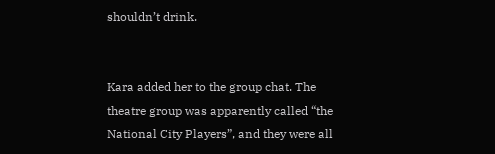shouldn’t drink.


Kara added her to the group chat. The theatre group was apparently called “the National City Players”, and they were all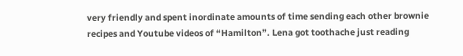very friendly and spent inordinate amounts of time sending each other brownie recipes and Youtube videos of “Hamilton”. Lena got toothache just reading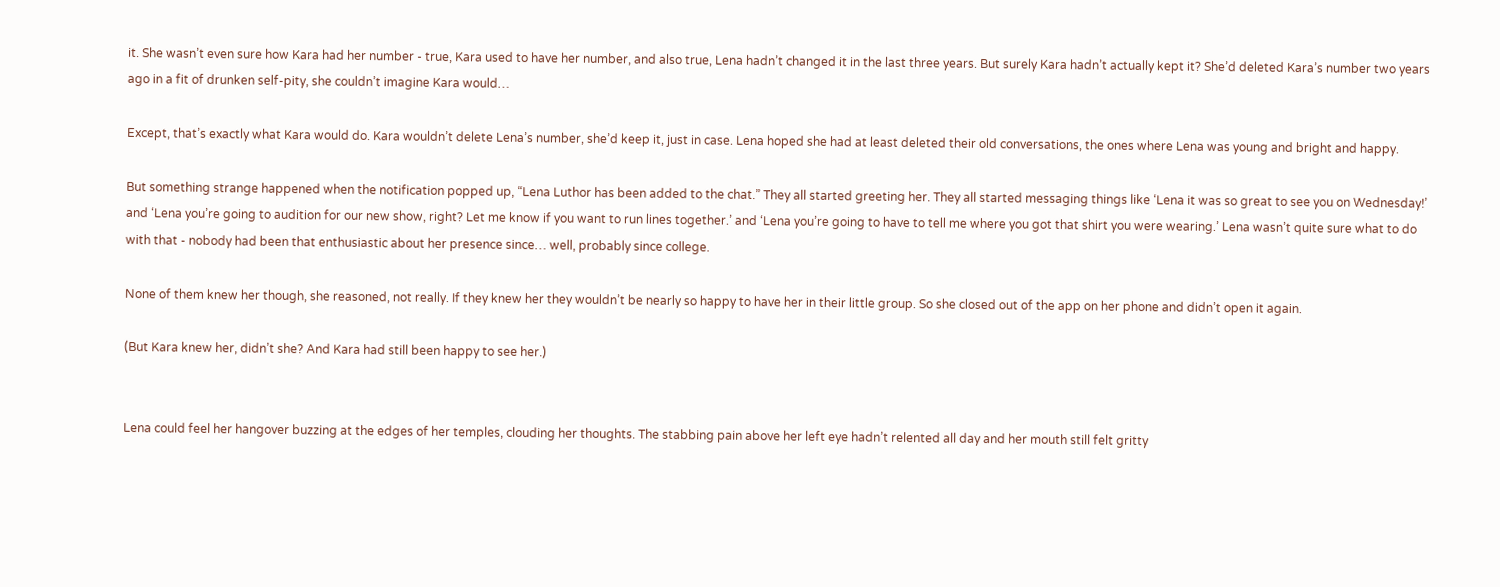it. She wasn’t even sure how Kara had her number - true, Kara used to have her number, and also true, Lena hadn’t changed it in the last three years. But surely Kara hadn’t actually kept it? She’d deleted Kara’s number two years ago in a fit of drunken self-pity, she couldn’t imagine Kara would…

Except, that’s exactly what Kara would do. Kara wouldn’t delete Lena’s number, she’d keep it, just in case. Lena hoped she had at least deleted their old conversations, the ones where Lena was young and bright and happy.

But something strange happened when the notification popped up, “Lena Luthor has been added to the chat.” They all started greeting her. They all started messaging things like ‘Lena it was so great to see you on Wednesday!’ and ‘Lena you’re going to audition for our new show, right? Let me know if you want to run lines together.’ and ‘Lena you’re going to have to tell me where you got that shirt you were wearing.’ Lena wasn’t quite sure what to do with that - nobody had been that enthusiastic about her presence since… well, probably since college.

None of them knew her though, she reasoned, not really. If they knew her they wouldn’t be nearly so happy to have her in their little group. So she closed out of the app on her phone and didn’t open it again.

(But Kara knew her, didn’t she? And Kara had still been happy to see her.)


Lena could feel her hangover buzzing at the edges of her temples, clouding her thoughts. The stabbing pain above her left eye hadn’t relented all day and her mouth still felt gritty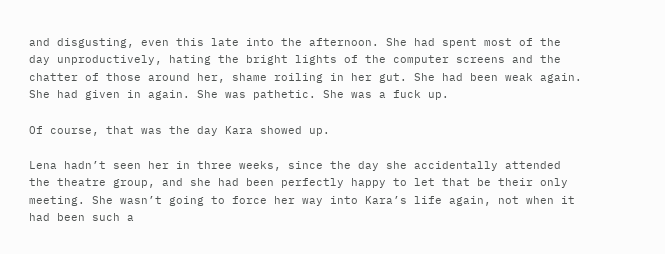and disgusting, even this late into the afternoon. She had spent most of the day unproductively, hating the bright lights of the computer screens and the chatter of those around her, shame roiling in her gut. She had been weak again. She had given in again. She was pathetic. She was a fuck up.

Of course, that was the day Kara showed up.

Lena hadn’t seen her in three weeks, since the day she accidentally attended the theatre group, and she had been perfectly happy to let that be their only meeting. She wasn’t going to force her way into Kara’s life again, not when it had been such a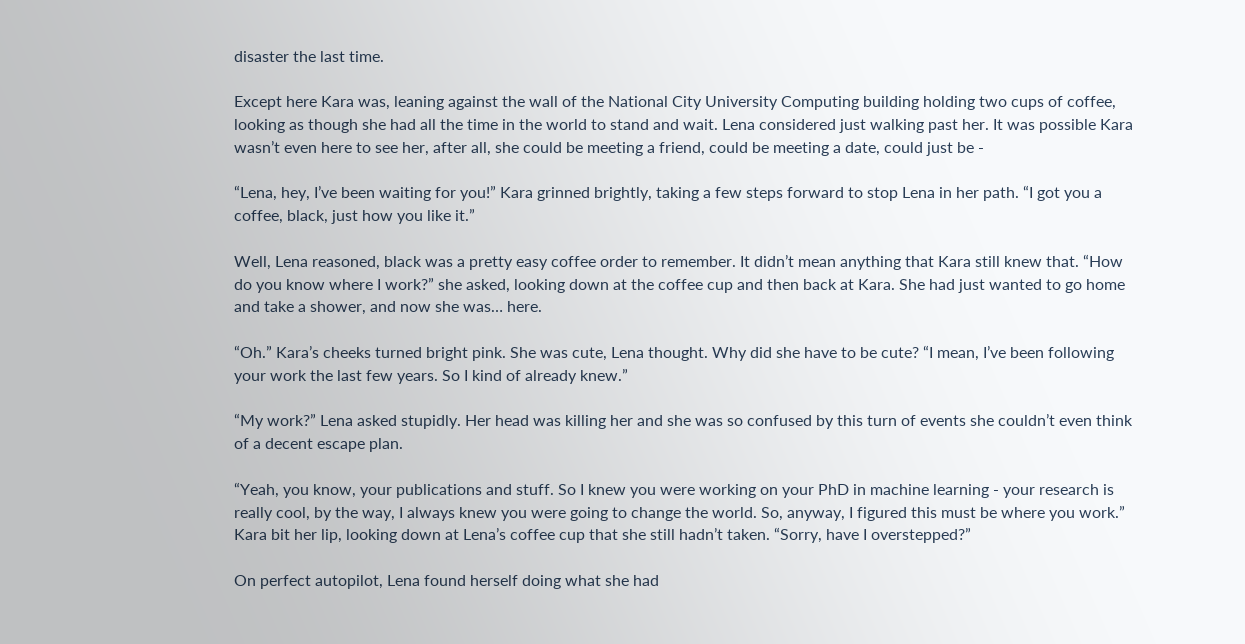disaster the last time.

Except here Kara was, leaning against the wall of the National City University Computing building holding two cups of coffee, looking as though she had all the time in the world to stand and wait. Lena considered just walking past her. It was possible Kara wasn’t even here to see her, after all, she could be meeting a friend, could be meeting a date, could just be -

“Lena, hey, I’ve been waiting for you!” Kara grinned brightly, taking a few steps forward to stop Lena in her path. “I got you a coffee, black, just how you like it.”

Well, Lena reasoned, black was a pretty easy coffee order to remember. It didn’t mean anything that Kara still knew that. “How do you know where I work?” she asked, looking down at the coffee cup and then back at Kara. She had just wanted to go home and take a shower, and now she was… here.

“Oh.” Kara’s cheeks turned bright pink. She was cute, Lena thought. Why did she have to be cute? “I mean, I’ve been following your work the last few years. So I kind of already knew.”

“My work?” Lena asked stupidly. Her head was killing her and she was so confused by this turn of events she couldn’t even think of a decent escape plan.

“Yeah, you know, your publications and stuff. So I knew you were working on your PhD in machine learning - your research is really cool, by the way, I always knew you were going to change the world. So, anyway, I figured this must be where you work.” Kara bit her lip, looking down at Lena’s coffee cup that she still hadn’t taken. “Sorry, have I overstepped?”

On perfect autopilot, Lena found herself doing what she had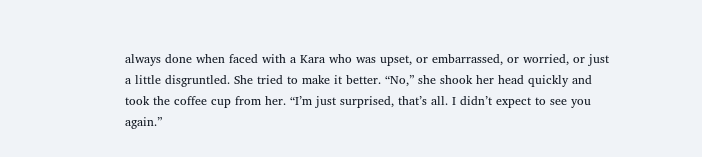always done when faced with a Kara who was upset, or embarrassed, or worried, or just a little disgruntled. She tried to make it better. “No,” she shook her head quickly and took the coffee cup from her. “I’m just surprised, that’s all. I didn’t expect to see you again.”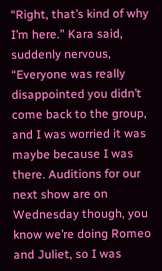“Right, that’s kind of why I’m here.” Kara said, suddenly nervous, “Everyone was really disappointed you didn’t come back to the group, and I was worried it was maybe because I was there. Auditions for our next show are on Wednesday though, you know we’re doing Romeo and Juliet, so I was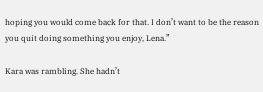hoping you would come back for that. I don’t want to be the reason you quit doing something you enjoy, Lena.”

Kara was rambling. She hadn’t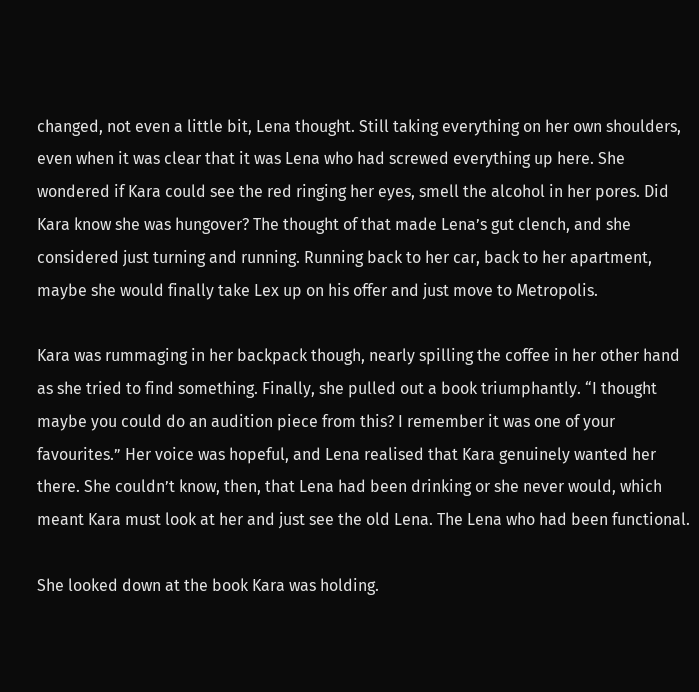changed, not even a little bit, Lena thought. Still taking everything on her own shoulders, even when it was clear that it was Lena who had screwed everything up here. She wondered if Kara could see the red ringing her eyes, smell the alcohol in her pores. Did Kara know she was hungover? The thought of that made Lena’s gut clench, and she considered just turning and running. Running back to her car, back to her apartment, maybe she would finally take Lex up on his offer and just move to Metropolis.

Kara was rummaging in her backpack though, nearly spilling the coffee in her other hand as she tried to find something. Finally, she pulled out a book triumphantly. “I thought maybe you could do an audition piece from this? I remember it was one of your favourites.” Her voice was hopeful, and Lena realised that Kara genuinely wanted her there. She couldn’t know, then, that Lena had been drinking or she never would, which meant Kara must look at her and just see the old Lena. The Lena who had been functional.

She looked down at the book Kara was holding.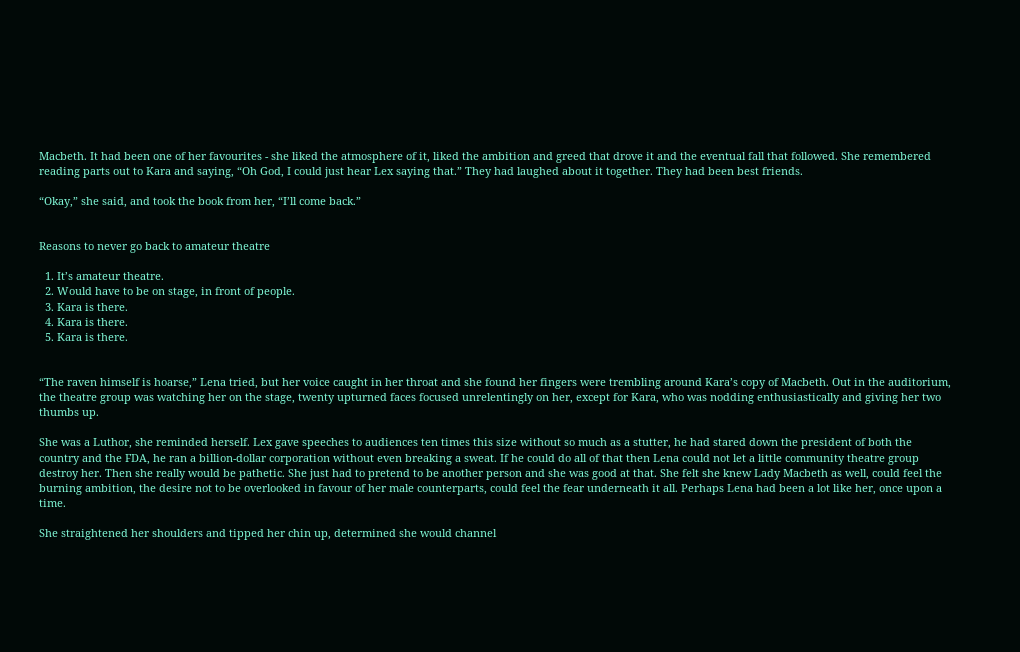Macbeth. It had been one of her favourites - she liked the atmosphere of it, liked the ambition and greed that drove it and the eventual fall that followed. She remembered reading parts out to Kara and saying, “Oh God, I could just hear Lex saying that.” They had laughed about it together. They had been best friends.

“Okay,” she said, and took the book from her, “I’ll come back.”


Reasons to never go back to amateur theatre

  1. It’s amateur theatre.
  2. Would have to be on stage, in front of people.
  3. Kara is there.
  4. Kara is there.
  5. Kara is there.


“The raven himself is hoarse,” Lena tried, but her voice caught in her throat and she found her fingers were trembling around Kara’s copy of Macbeth. Out in the auditorium, the theatre group was watching her on the stage, twenty upturned faces focused unrelentingly on her, except for Kara, who was nodding enthusiastically and giving her two thumbs up.

She was a Luthor, she reminded herself. Lex gave speeches to audiences ten times this size without so much as a stutter, he had stared down the president of both the country and the FDA, he ran a billion-dollar corporation without even breaking a sweat. If he could do all of that then Lena could not let a little community theatre group destroy her. Then she really would be pathetic. She just had to pretend to be another person and she was good at that. She felt she knew Lady Macbeth as well, could feel the burning ambition, the desire not to be overlooked in favour of her male counterparts, could feel the fear underneath it all. Perhaps Lena had been a lot like her, once upon a time.

She straightened her shoulders and tipped her chin up, determined she would channel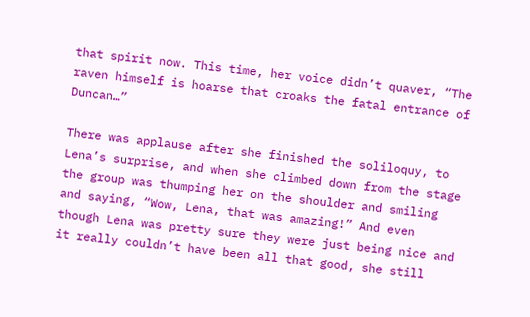that spirit now. This time, her voice didn’t quaver, “The raven himself is hoarse that croaks the fatal entrance of Duncan…”

There was applause after she finished the soliloquy, to Lena’s surprise, and when she climbed down from the stage the group was thumping her on the shoulder and smiling and saying, “Wow, Lena, that was amazing!” And even though Lena was pretty sure they were just being nice and it really couldn’t have been all that good, she still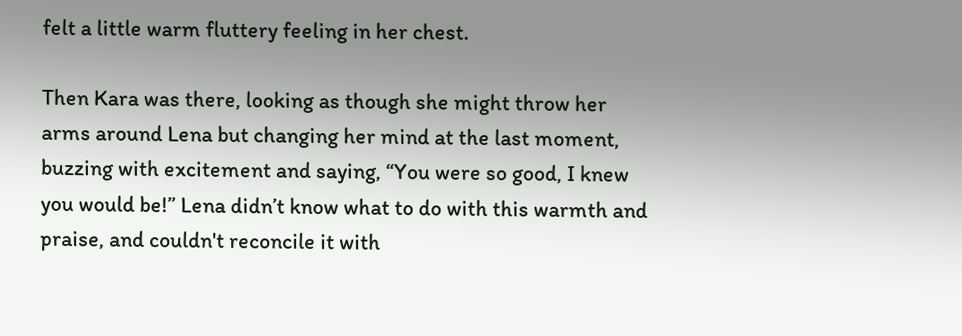felt a little warm fluttery feeling in her chest.

Then Kara was there, looking as though she might throw her arms around Lena but changing her mind at the last moment, buzzing with excitement and saying, “You were so good, I knew you would be!” Lena didn’t know what to do with this warmth and praise, and couldn't reconcile it with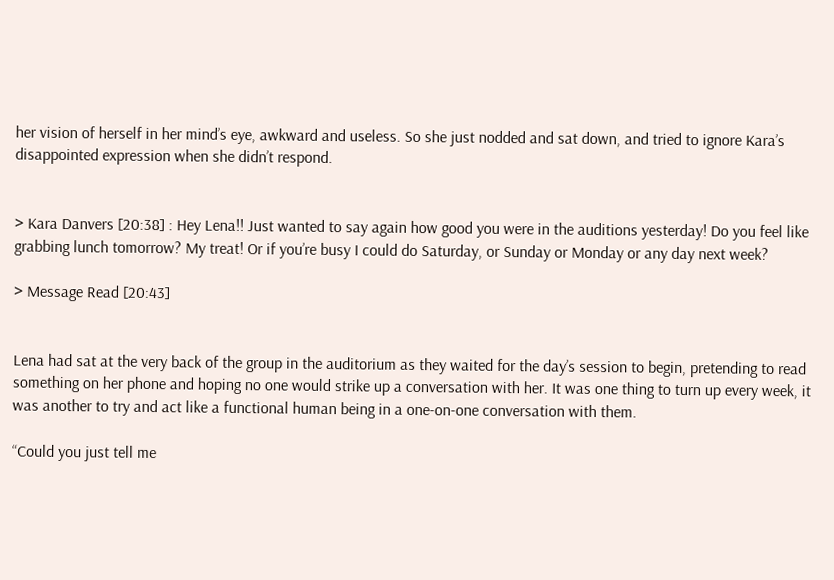her vision of herself in her mind’s eye, awkward and useless. So she just nodded and sat down, and tried to ignore Kara’s disappointed expression when she didn’t respond.


> Kara Danvers [20:38] : Hey Lena!! Just wanted to say again how good you were in the auditions yesterday! Do you feel like grabbing lunch tomorrow? My treat! Or if you’re busy I could do Saturday, or Sunday or Monday or any day next week?

> Message Read [20:43]


Lena had sat at the very back of the group in the auditorium as they waited for the day’s session to begin, pretending to read something on her phone and hoping no one would strike up a conversation with her. It was one thing to turn up every week, it was another to try and act like a functional human being in a one-on-one conversation with them.

“Could you just tell me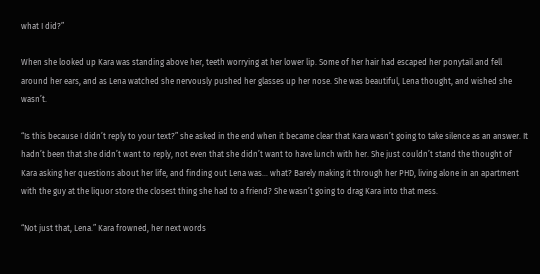what I did?”

When she looked up Kara was standing above her, teeth worrying at her lower lip. Some of her hair had escaped her ponytail and fell around her ears, and as Lena watched she nervously pushed her glasses up her nose. She was beautiful, Lena thought, and wished she wasn’t.

“Is this because I didn’t reply to your text?” she asked in the end when it became clear that Kara wasn’t going to take silence as an answer. It hadn’t been that she didn’t want to reply, not even that she didn’t want to have lunch with her. She just couldn’t stand the thought of Kara asking her questions about her life, and finding out Lena was… what? Barely making it through her PHD, living alone in an apartment with the guy at the liquor store the closest thing she had to a friend? She wasn’t going to drag Kara into that mess.

“Not just that, Lena.” Kara frowned, her next words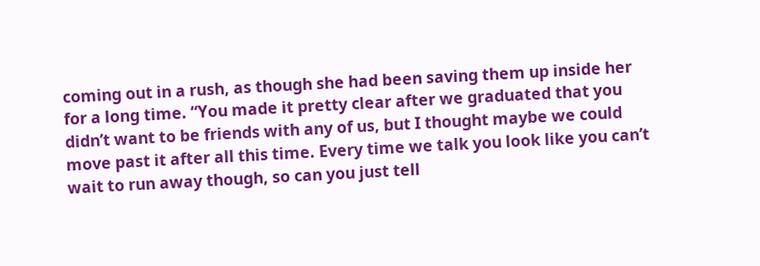coming out in a rush, as though she had been saving them up inside her for a long time. “You made it pretty clear after we graduated that you didn’t want to be friends with any of us, but I thought maybe we could move past it after all this time. Every time we talk you look like you can’t wait to run away though, so can you just tell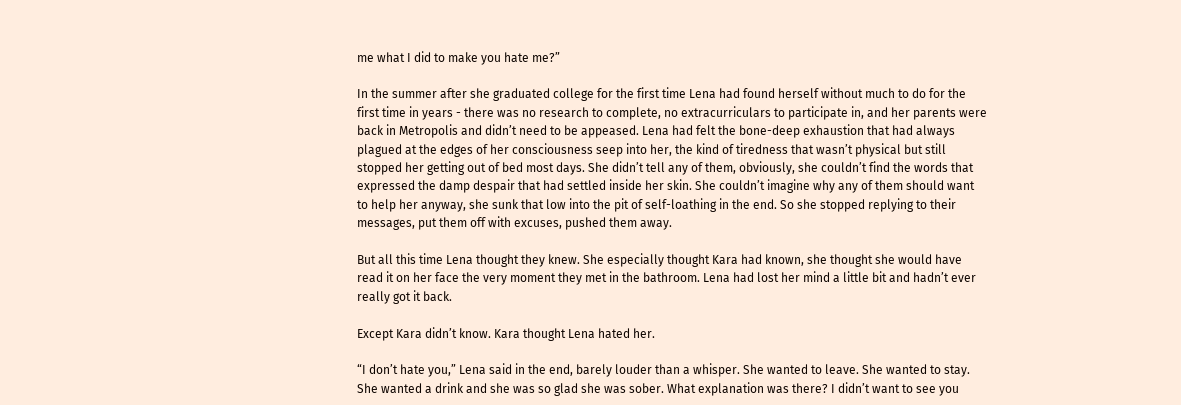me what I did to make you hate me?”

In the summer after she graduated college for the first time Lena had found herself without much to do for the first time in years - there was no research to complete, no extracurriculars to participate in, and her parents were back in Metropolis and didn’t need to be appeased. Lena had felt the bone-deep exhaustion that had always plagued at the edges of her consciousness seep into her, the kind of tiredness that wasn’t physical but still stopped her getting out of bed most days. She didn’t tell any of them, obviously, she couldn’t find the words that expressed the damp despair that had settled inside her skin. She couldn’t imagine why any of them should want to help her anyway, she sunk that low into the pit of self-loathing in the end. So she stopped replying to their messages, put them off with excuses, pushed them away.

But all this time Lena thought they knew. She especially thought Kara had known, she thought she would have read it on her face the very moment they met in the bathroom. Lena had lost her mind a little bit and hadn’t ever really got it back.

Except Kara didn’t know. Kara thought Lena hated her.

“I don’t hate you,” Lena said in the end, barely louder than a whisper. She wanted to leave. She wanted to stay. She wanted a drink and she was so glad she was sober. What explanation was there? I didn’t want to see you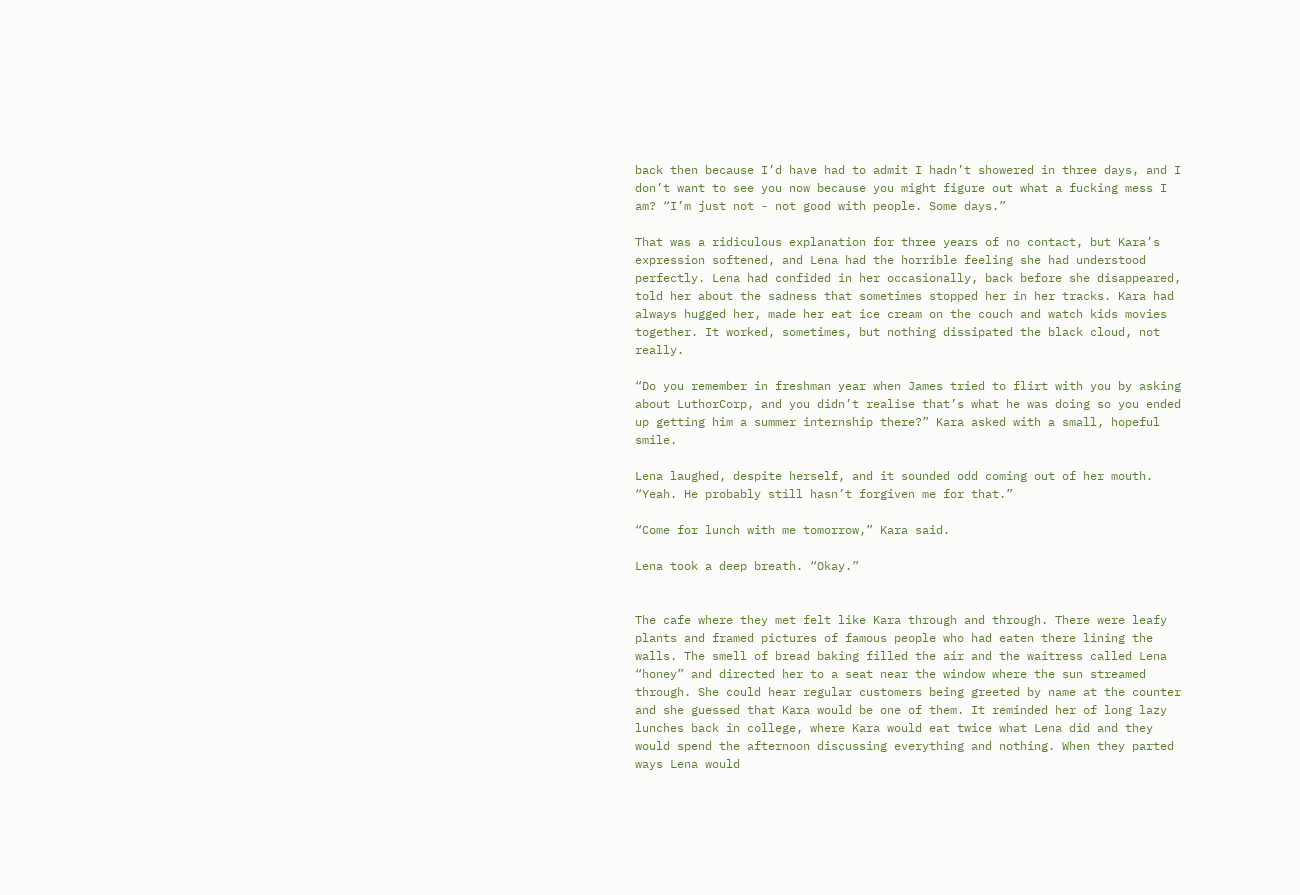back then because I’d have had to admit I hadn’t showered in three days, and I don’t want to see you now because you might figure out what a fucking mess I am? “I’m just not - not good with people. Some days.”

That was a ridiculous explanation for three years of no contact, but Kara’s expression softened, and Lena had the horrible feeling she had understood perfectly. Lena had confided in her occasionally, back before she disappeared, told her about the sadness that sometimes stopped her in her tracks. Kara had always hugged her, made her eat ice cream on the couch and watch kids movies together. It worked, sometimes, but nothing dissipated the black cloud, not really.

“Do you remember in freshman year when James tried to flirt with you by asking about LuthorCorp, and you didn’t realise that’s what he was doing so you ended up getting him a summer internship there?” Kara asked with a small, hopeful smile.

Lena laughed, despite herself, and it sounded odd coming out of her mouth. “Yeah. He probably still hasn’t forgiven me for that.”

“Come for lunch with me tomorrow,” Kara said.

Lena took a deep breath. “Okay.”


The cafe where they met felt like Kara through and through. There were leafy plants and framed pictures of famous people who had eaten there lining the walls. The smell of bread baking filled the air and the waitress called Lena “honey” and directed her to a seat near the window where the sun streamed through. She could hear regular customers being greeted by name at the counter and she guessed that Kara would be one of them. It reminded her of long lazy lunches back in college, where Kara would eat twice what Lena did and they would spend the afternoon discussing everything and nothing. When they parted ways Lena would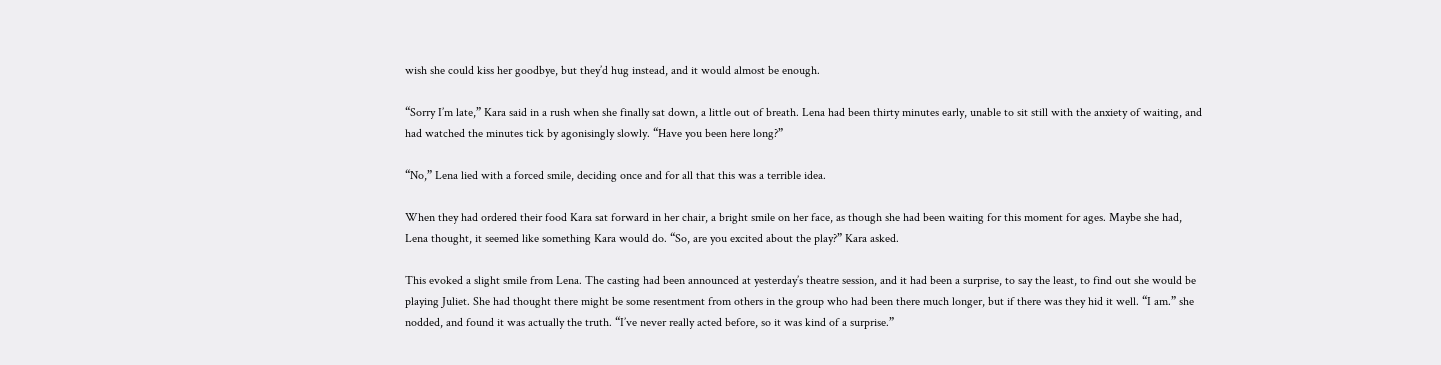wish she could kiss her goodbye, but they’d hug instead, and it would almost be enough.

“Sorry I’m late,” Kara said in a rush when she finally sat down, a little out of breath. Lena had been thirty minutes early, unable to sit still with the anxiety of waiting, and had watched the minutes tick by agonisingly slowly. “Have you been here long?”

“No,” Lena lied with a forced smile, deciding once and for all that this was a terrible idea.

When they had ordered their food Kara sat forward in her chair, a bright smile on her face, as though she had been waiting for this moment for ages. Maybe she had, Lena thought, it seemed like something Kara would do. “So, are you excited about the play?” Kara asked.

This evoked a slight smile from Lena. The casting had been announced at yesterday’s theatre session, and it had been a surprise, to say the least, to find out she would be playing Juliet. She had thought there might be some resentment from others in the group who had been there much longer, but if there was they hid it well. “I am.” she nodded, and found it was actually the truth. “I’ve never really acted before, so it was kind of a surprise.”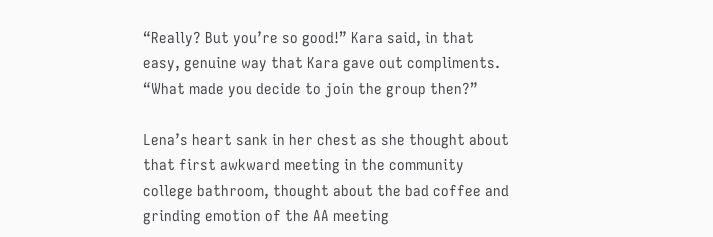“Really? But you’re so good!” Kara said, in that easy, genuine way that Kara gave out compliments. “What made you decide to join the group then?”

Lena’s heart sank in her chest as she thought about that first awkward meeting in the community college bathroom, thought about the bad coffee and grinding emotion of the AA meeting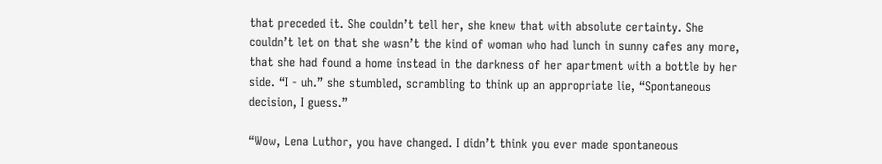that preceded it. She couldn’t tell her, she knew that with absolute certainty. She couldn’t let on that she wasn’t the kind of woman who had lunch in sunny cafes any more, that she had found a home instead in the darkness of her apartment with a bottle by her side. “I - uh.” she stumbled, scrambling to think up an appropriate lie, “Spontaneous decision, I guess.”

“Wow, Lena Luthor, you have changed. I didn’t think you ever made spontaneous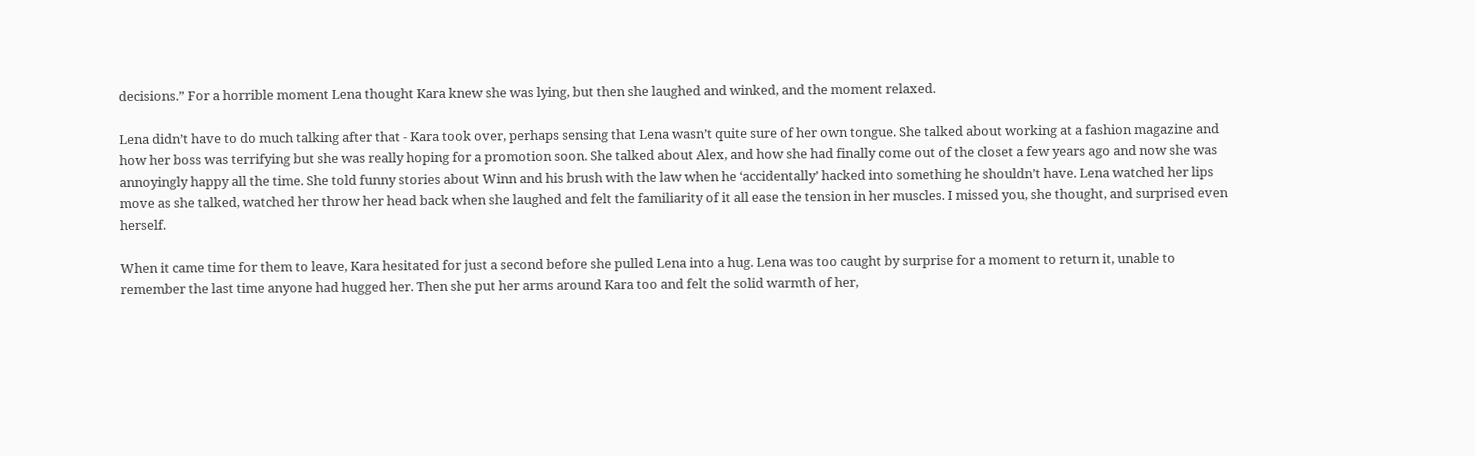decisions.” For a horrible moment Lena thought Kara knew she was lying, but then she laughed and winked, and the moment relaxed.

Lena didn’t have to do much talking after that - Kara took over, perhaps sensing that Lena wasn’t quite sure of her own tongue. She talked about working at a fashion magazine and how her boss was terrifying but she was really hoping for a promotion soon. She talked about Alex, and how she had finally come out of the closet a few years ago and now she was annoyingly happy all the time. She told funny stories about Winn and his brush with the law when he ‘accidentally’ hacked into something he shouldn’t have. Lena watched her lips move as she talked, watched her throw her head back when she laughed and felt the familiarity of it all ease the tension in her muscles. I missed you, she thought, and surprised even herself.

When it came time for them to leave, Kara hesitated for just a second before she pulled Lena into a hug. Lena was too caught by surprise for a moment to return it, unable to remember the last time anyone had hugged her. Then she put her arms around Kara too and felt the solid warmth of her,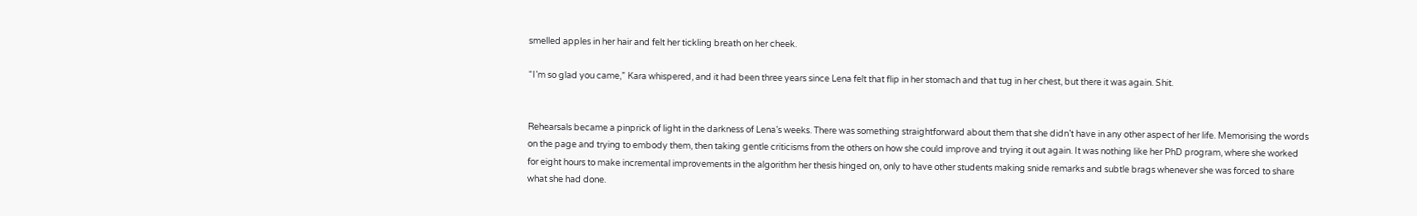smelled apples in her hair and felt her tickling breath on her cheek.

“I’m so glad you came,” Kara whispered, and it had been three years since Lena felt that flip in her stomach and that tug in her chest, but there it was again. Shit.


Rehearsals became a pinprick of light in the darkness of Lena’s weeks. There was something straightforward about them that she didn’t have in any other aspect of her life. Memorising the words on the page and trying to embody them, then taking gentle criticisms from the others on how she could improve and trying it out again. It was nothing like her PhD program, where she worked for eight hours to make incremental improvements in the algorithm her thesis hinged on, only to have other students making snide remarks and subtle brags whenever she was forced to share what she had done.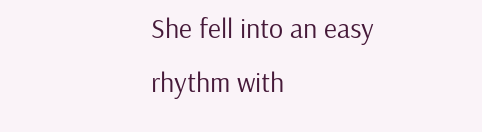She fell into an easy rhythm with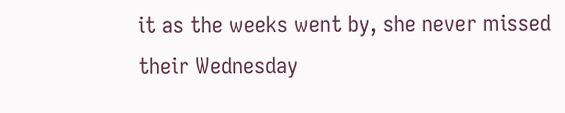it as the weeks went by, she never missed their Wednesday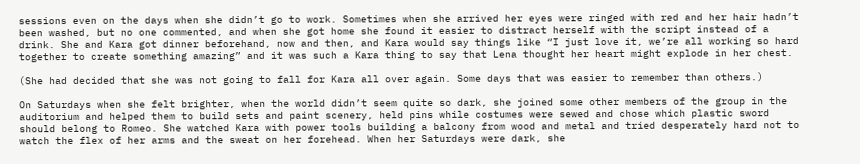sessions even on the days when she didn’t go to work. Sometimes when she arrived her eyes were ringed with red and her hair hadn’t been washed, but no one commented, and when she got home she found it easier to distract herself with the script instead of a drink. She and Kara got dinner beforehand, now and then, and Kara would say things like “I just love it, we’re all working so hard together to create something amazing” and it was such a Kara thing to say that Lena thought her heart might explode in her chest.

(She had decided that she was not going to fall for Kara all over again. Some days that was easier to remember than others.)

On Saturdays when she felt brighter, when the world didn’t seem quite so dark, she joined some other members of the group in the auditorium and helped them to build sets and paint scenery, held pins while costumes were sewed and chose which plastic sword should belong to Romeo. She watched Kara with power tools building a balcony from wood and metal and tried desperately hard not to watch the flex of her arms and the sweat on her forehead. When her Saturdays were dark, she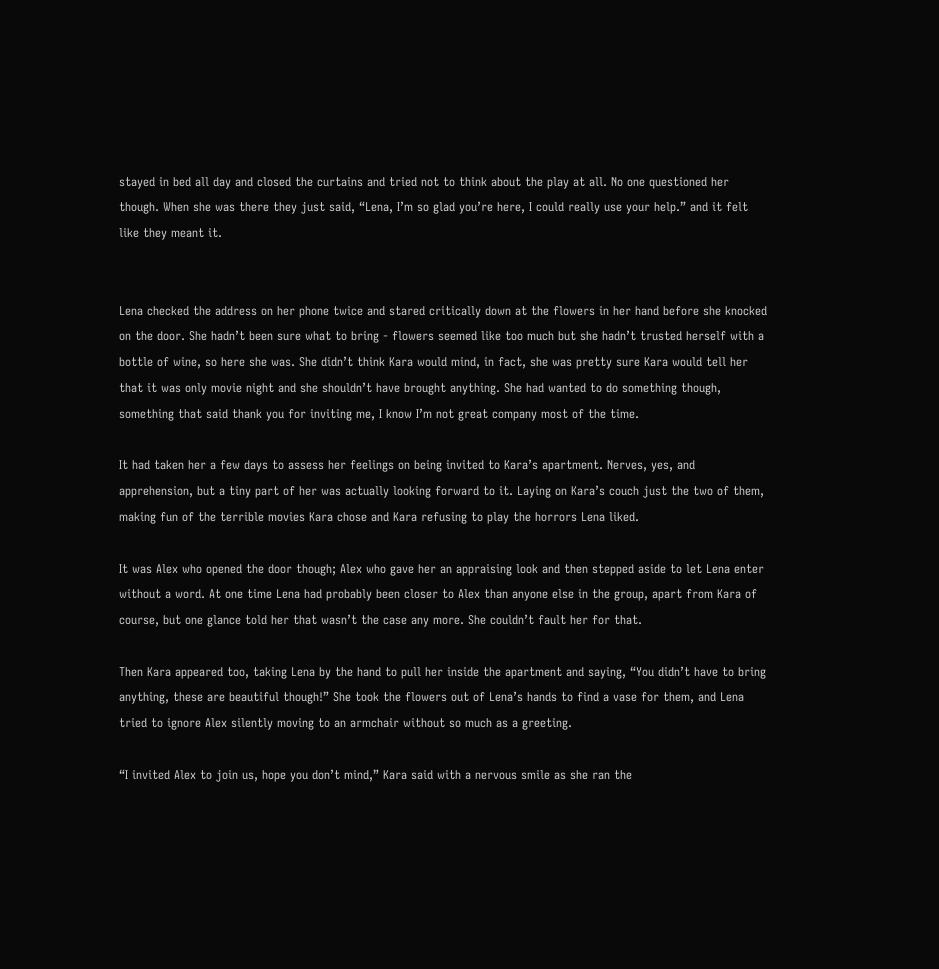stayed in bed all day and closed the curtains and tried not to think about the play at all. No one questioned her though. When she was there they just said, “Lena, I’m so glad you’re here, I could really use your help.” and it felt like they meant it.


Lena checked the address on her phone twice and stared critically down at the flowers in her hand before she knocked on the door. She hadn’t been sure what to bring - flowers seemed like too much but she hadn’t trusted herself with a bottle of wine, so here she was. She didn’t think Kara would mind, in fact, she was pretty sure Kara would tell her that it was only movie night and she shouldn’t have brought anything. She had wanted to do something though, something that said thank you for inviting me, I know I’m not great company most of the time.

It had taken her a few days to assess her feelings on being invited to Kara’s apartment. Nerves, yes, and apprehension, but a tiny part of her was actually looking forward to it. Laying on Kara’s couch just the two of them, making fun of the terrible movies Kara chose and Kara refusing to play the horrors Lena liked.

It was Alex who opened the door though; Alex who gave her an appraising look and then stepped aside to let Lena enter without a word. At one time Lena had probably been closer to Alex than anyone else in the group, apart from Kara of course, but one glance told her that wasn’t the case any more. She couldn’t fault her for that.

Then Kara appeared too, taking Lena by the hand to pull her inside the apartment and saying, “You didn’t have to bring anything, these are beautiful though!” She took the flowers out of Lena’s hands to find a vase for them, and Lena tried to ignore Alex silently moving to an armchair without so much as a greeting.

“I invited Alex to join us, hope you don’t mind,” Kara said with a nervous smile as she ran the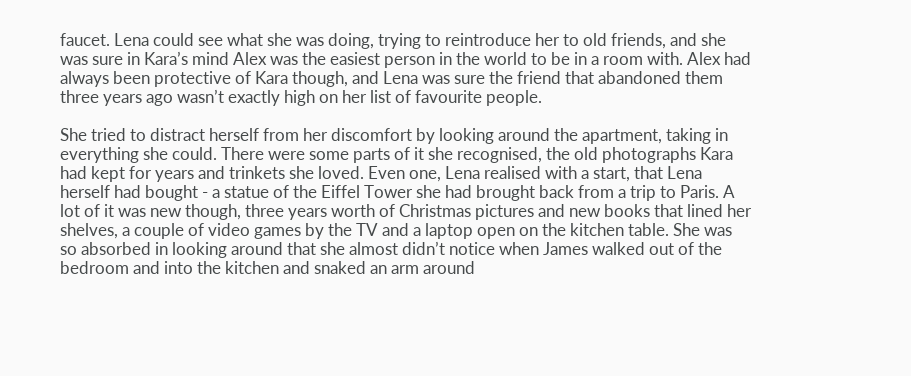faucet. Lena could see what she was doing, trying to reintroduce her to old friends, and she was sure in Kara’s mind Alex was the easiest person in the world to be in a room with. Alex had always been protective of Kara though, and Lena was sure the friend that abandoned them three years ago wasn’t exactly high on her list of favourite people.

She tried to distract herself from her discomfort by looking around the apartment, taking in everything she could. There were some parts of it she recognised, the old photographs Kara had kept for years and trinkets she loved. Even one, Lena realised with a start, that Lena herself had bought - a statue of the Eiffel Tower she had brought back from a trip to Paris. A lot of it was new though, three years worth of Christmas pictures and new books that lined her shelves, a couple of video games by the TV and a laptop open on the kitchen table. She was so absorbed in looking around that she almost didn’t notice when James walked out of the bedroom and into the kitchen and snaked an arm around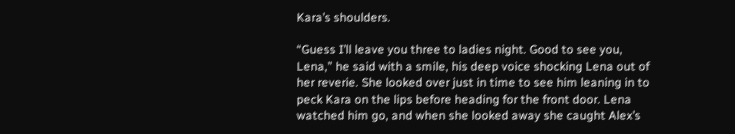Kara’s shoulders.

“Guess I’ll leave you three to ladies night. Good to see you, Lena,” he said with a smile, his deep voice shocking Lena out of her reverie. She looked over just in time to see him leaning in to peck Kara on the lips before heading for the front door. Lena watched him go, and when she looked away she caught Alex’s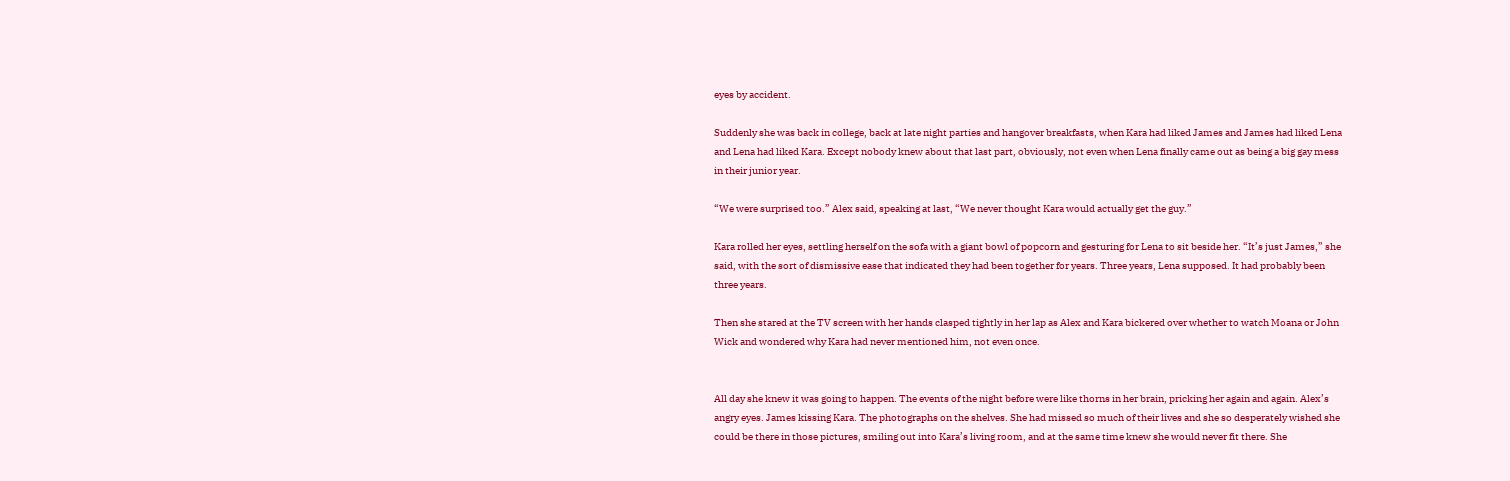eyes by accident.

Suddenly she was back in college, back at late night parties and hangover breakfasts, when Kara had liked James and James had liked Lena and Lena had liked Kara. Except nobody knew about that last part, obviously, not even when Lena finally came out as being a big gay mess in their junior year.

“We were surprised too.” Alex said, speaking at last, “We never thought Kara would actually get the guy.”

Kara rolled her eyes, settling herself on the sofa with a giant bowl of popcorn and gesturing for Lena to sit beside her. “It’s just James,” she said, with the sort of dismissive ease that indicated they had been together for years. Three years, Lena supposed. It had probably been three years.

Then she stared at the TV screen with her hands clasped tightly in her lap as Alex and Kara bickered over whether to watch Moana or John Wick and wondered why Kara had never mentioned him, not even once.


All day she knew it was going to happen. The events of the night before were like thorns in her brain, pricking her again and again. Alex’s angry eyes. James kissing Kara. The photographs on the shelves. She had missed so much of their lives and she so desperately wished she could be there in those pictures, smiling out into Kara’s living room, and at the same time knew she would never fit there. She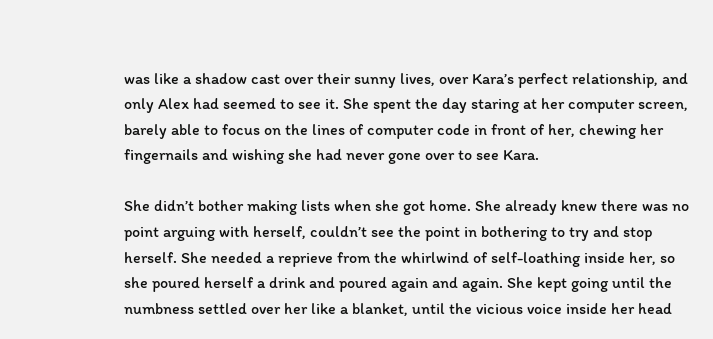was like a shadow cast over their sunny lives, over Kara’s perfect relationship, and only Alex had seemed to see it. She spent the day staring at her computer screen, barely able to focus on the lines of computer code in front of her, chewing her fingernails and wishing she had never gone over to see Kara.

She didn’t bother making lists when she got home. She already knew there was no point arguing with herself, couldn’t see the point in bothering to try and stop herself. She needed a reprieve from the whirlwind of self-loathing inside her, so she poured herself a drink and poured again and again. She kept going until the numbness settled over her like a blanket, until the vicious voice inside her head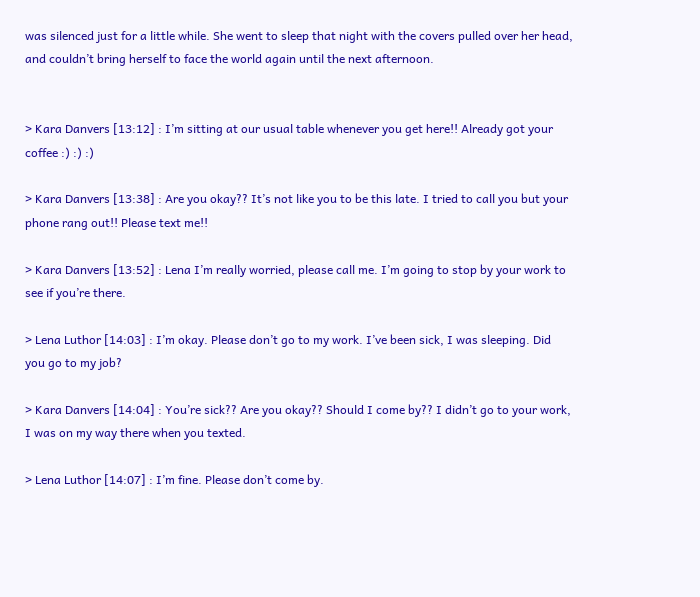was silenced just for a little while. She went to sleep that night with the covers pulled over her head, and couldn’t bring herself to face the world again until the next afternoon.


> Kara Danvers [13:12] : I’m sitting at our usual table whenever you get here!! Already got your coffee :) :) :)

> Kara Danvers [13:38] : Are you okay?? It’s not like you to be this late. I tried to call you but your phone rang out!! Please text me!!

> Kara Danvers [13:52] : Lena I’m really worried, please call me. I’m going to stop by your work to see if you’re there.

> Lena Luthor [14:03] : I’m okay. Please don’t go to my work. I’ve been sick, I was sleeping. Did you go to my job?

> Kara Danvers [14:04] : You’re sick?? Are you okay?? Should I come by?? I didn’t go to your work, I was on my way there when you texted.

> Lena Luthor [14:07] : I’m fine. Please don’t come by.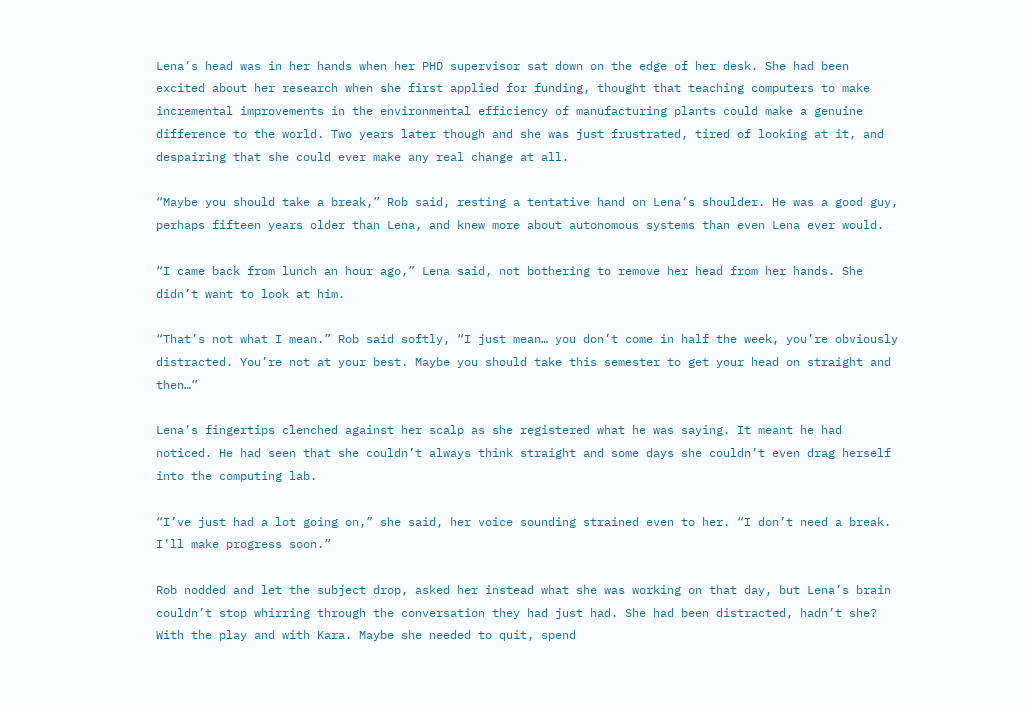Lena’s head was in her hands when her PHD supervisor sat down on the edge of her desk. She had been excited about her research when she first applied for funding, thought that teaching computers to make incremental improvements in the environmental efficiency of manufacturing plants could make a genuine difference to the world. Two years later though and she was just frustrated, tired of looking at it, and despairing that she could ever make any real change at all.

“Maybe you should take a break,” Rob said, resting a tentative hand on Lena’s shoulder. He was a good guy, perhaps fifteen years older than Lena, and knew more about autonomous systems than even Lena ever would.

“I came back from lunch an hour ago,” Lena said, not bothering to remove her head from her hands. She didn’t want to look at him.

“That’s not what I mean.” Rob said softly, “I just mean… you don’t come in half the week, you’re obviously distracted. You’re not at your best. Maybe you should take this semester to get your head on straight and then…”

Lena’s fingertips clenched against her scalp as she registered what he was saying. It meant he had noticed. He had seen that she couldn’t always think straight and some days she couldn’t even drag herself into the computing lab.

“I’ve just had a lot going on,” she said, her voice sounding strained even to her. “I don’t need a break. I’ll make progress soon.”

Rob nodded and let the subject drop, asked her instead what she was working on that day, but Lena’s brain couldn’t stop whirring through the conversation they had just had. She had been distracted, hadn’t she? With the play and with Kara. Maybe she needed to quit, spend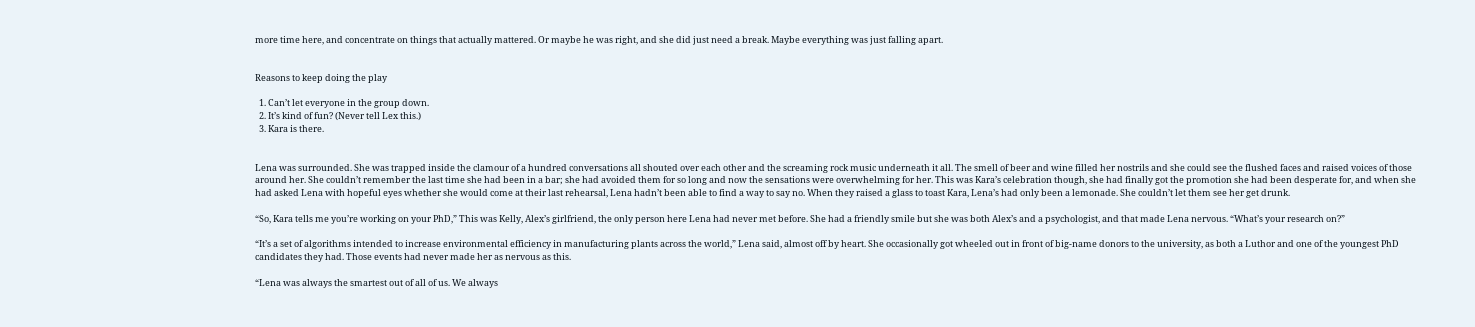more time here, and concentrate on things that actually mattered. Or maybe he was right, and she did just need a break. Maybe everything was just falling apart.


Reasons to keep doing the play

  1. Can’t let everyone in the group down.
  2. It’s kind of fun? (Never tell Lex this.)
  3. Kara is there.


Lena was surrounded. She was trapped inside the clamour of a hundred conversations all shouted over each other and the screaming rock music underneath it all. The smell of beer and wine filled her nostrils and she could see the flushed faces and raised voices of those around her. She couldn’t remember the last time she had been in a bar; she had avoided them for so long and now the sensations were overwhelming for her. This was Kara’s celebration though, she had finally got the promotion she had been desperate for, and when she had asked Lena with hopeful eyes whether she would come at their last rehearsal, Lena hadn’t been able to find a way to say no. When they raised a glass to toast Kara, Lena’s had only been a lemonade. She couldn’t let them see her get drunk.

“So, Kara tells me you’re working on your PhD,” This was Kelly, Alex’s girlfriend, the only person here Lena had never met before. She had a friendly smile but she was both Alex’s and a psychologist, and that made Lena nervous. “What’s your research on?”

“It’s a set of algorithms intended to increase environmental efficiency in manufacturing plants across the world,” Lena said, almost off by heart. She occasionally got wheeled out in front of big-name donors to the university, as both a Luthor and one of the youngest PhD candidates they had. Those events had never made her as nervous as this.

“Lena was always the smartest out of all of us. We always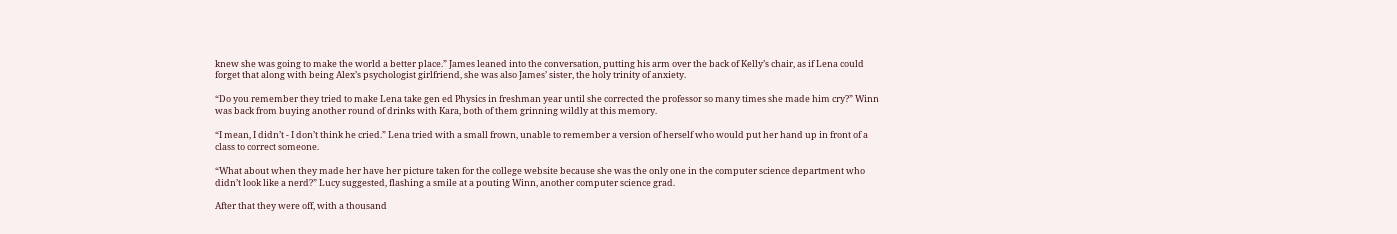knew she was going to make the world a better place.” James leaned into the conversation, putting his arm over the back of Kelly’s chair, as if Lena could forget that along with being Alex’s psychologist girlfriend, she was also James’ sister, the holy trinity of anxiety.

“Do you remember they tried to make Lena take gen ed Physics in freshman year until she corrected the professor so many times she made him cry?” Winn was back from buying another round of drinks with Kara, both of them grinning wildly at this memory.

“I mean, I didn’t - I don’t think he cried.” Lena tried with a small frown, unable to remember a version of herself who would put her hand up in front of a class to correct someone.

“What about when they made her have her picture taken for the college website because she was the only one in the computer science department who didn’t look like a nerd?” Lucy suggested, flashing a smile at a pouting Winn, another computer science grad.

After that they were off, with a thousand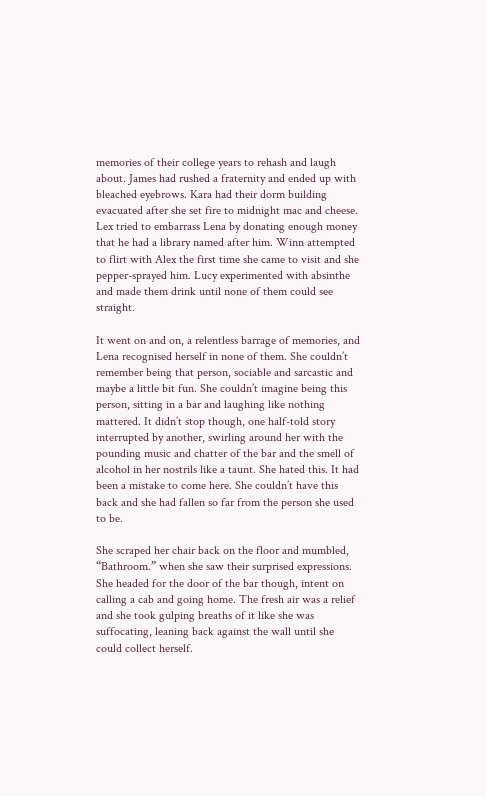memories of their college years to rehash and laugh about. James had rushed a fraternity and ended up with bleached eyebrows. Kara had their dorm building evacuated after she set fire to midnight mac and cheese. Lex tried to embarrass Lena by donating enough money that he had a library named after him. Winn attempted to flirt with Alex the first time she came to visit and she pepper-sprayed him. Lucy experimented with absinthe and made them drink until none of them could see straight.

It went on and on, a relentless barrage of memories, and Lena recognised herself in none of them. She couldn’t remember being that person, sociable and sarcastic and maybe a little bit fun. She couldn’t imagine being this person, sitting in a bar and laughing like nothing mattered. It didn’t stop though, one half-told story interrupted by another, swirling around her with the pounding music and chatter of the bar and the smell of alcohol in her nostrils like a taunt. She hated this. It had been a mistake to come here. She couldn’t have this back and she had fallen so far from the person she used to be.

She scraped her chair back on the floor and mumbled, “Bathroom.” when she saw their surprised expressions. She headed for the door of the bar though, intent on calling a cab and going home. The fresh air was a relief and she took gulping breaths of it like she was suffocating, leaning back against the wall until she could collect herself.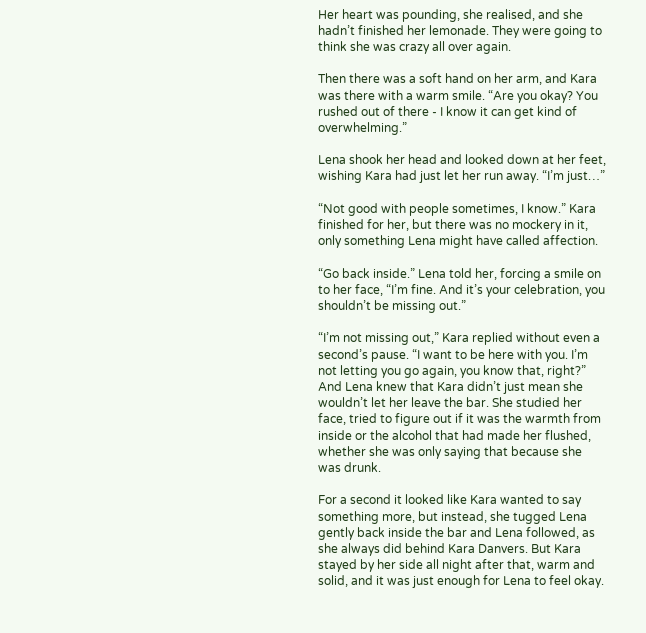Her heart was pounding, she realised, and she hadn’t finished her lemonade. They were going to think she was crazy all over again.

Then there was a soft hand on her arm, and Kara was there with a warm smile. “Are you okay? You rushed out of there - I know it can get kind of overwhelming.”

Lena shook her head and looked down at her feet, wishing Kara had just let her run away. “I’m just…”

“Not good with people sometimes, I know.” Kara finished for her, but there was no mockery in it, only something Lena might have called affection.

“Go back inside.” Lena told her, forcing a smile on to her face, “I’m fine. And it’s your celebration, you shouldn’t be missing out.”

“I’m not missing out,” Kara replied without even a second’s pause. “I want to be here with you. I’m not letting you go again, you know that, right?” And Lena knew that Kara didn’t just mean she wouldn’t let her leave the bar. She studied her face, tried to figure out if it was the warmth from inside or the alcohol that had made her flushed, whether she was only saying that because she was drunk.

For a second it looked like Kara wanted to say something more, but instead, she tugged Lena gently back inside the bar and Lena followed, as she always did behind Kara Danvers. But Kara stayed by her side all night after that, warm and solid, and it was just enough for Lena to feel okay.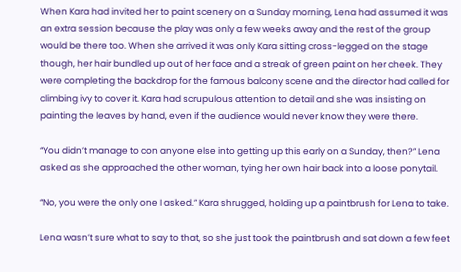When Kara had invited her to paint scenery on a Sunday morning, Lena had assumed it was an extra session because the play was only a few weeks away and the rest of the group would be there too. When she arrived it was only Kara sitting cross-legged on the stage though, her hair bundled up out of her face and a streak of green paint on her cheek. They were completing the backdrop for the famous balcony scene and the director had called for climbing ivy to cover it. Kara had scrupulous attention to detail and she was insisting on painting the leaves by hand, even if the audience would never know they were there.

“You didn’t manage to con anyone else into getting up this early on a Sunday, then?” Lena asked as she approached the other woman, tying her own hair back into a loose ponytail.

“No, you were the only one I asked.” Kara shrugged, holding up a paintbrush for Lena to take.

Lena wasn’t sure what to say to that, so she just took the paintbrush and sat down a few feet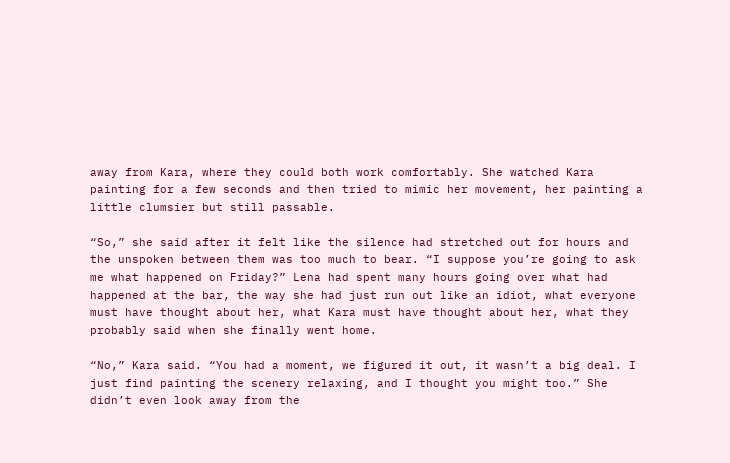away from Kara, where they could both work comfortably. She watched Kara painting for a few seconds and then tried to mimic her movement, her painting a little clumsier but still passable.

“So,” she said after it felt like the silence had stretched out for hours and the unspoken between them was too much to bear. “I suppose you’re going to ask me what happened on Friday?” Lena had spent many hours going over what had happened at the bar, the way she had just run out like an idiot, what everyone must have thought about her, what Kara must have thought about her, what they probably said when she finally went home.

“No,” Kara said. “You had a moment, we figured it out, it wasn’t a big deal. I just find painting the scenery relaxing, and I thought you might too.” She didn’t even look away from the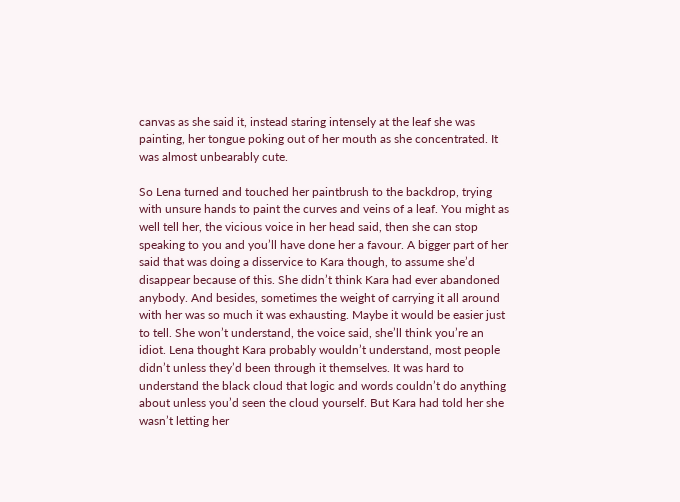canvas as she said it, instead staring intensely at the leaf she was painting, her tongue poking out of her mouth as she concentrated. It was almost unbearably cute.

So Lena turned and touched her paintbrush to the backdrop, trying with unsure hands to paint the curves and veins of a leaf. You might as well tell her, the vicious voice in her head said, then she can stop speaking to you and you’ll have done her a favour. A bigger part of her said that was doing a disservice to Kara though, to assume she’d disappear because of this. She didn’t think Kara had ever abandoned anybody. And besides, sometimes the weight of carrying it all around with her was so much it was exhausting. Maybe it would be easier just to tell. She won’t understand, the voice said, she’ll think you’re an idiot. Lena thought Kara probably wouldn’t understand, most people didn’t unless they’d been through it themselves. It was hard to understand the black cloud that logic and words couldn’t do anything about unless you’d seen the cloud yourself. But Kara had told her she wasn’t letting her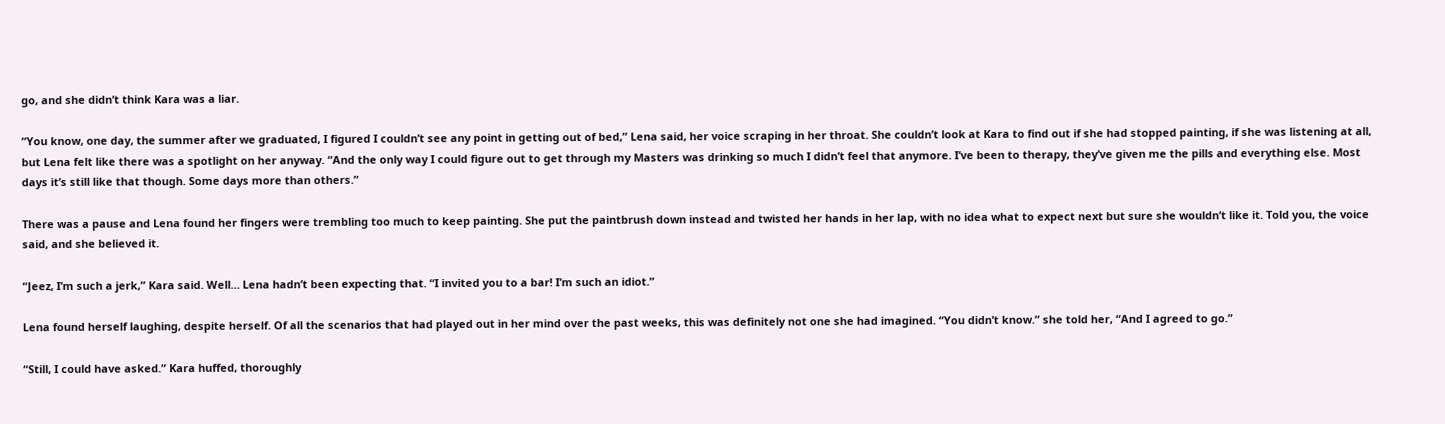go, and she didn’t think Kara was a liar.

“You know, one day, the summer after we graduated, I figured I couldn’t see any point in getting out of bed,” Lena said, her voice scraping in her throat. She couldn’t look at Kara to find out if she had stopped painting, if she was listening at all, but Lena felt like there was a spotlight on her anyway. “And the only way I could figure out to get through my Masters was drinking so much I didn’t feel that anymore. I’ve been to therapy, they’ve given me the pills and everything else. Most days it’s still like that though. Some days more than others.”

There was a pause and Lena found her fingers were trembling too much to keep painting. She put the paintbrush down instead and twisted her hands in her lap, with no idea what to expect next but sure she wouldn’t like it. Told you, the voice said, and she believed it.

“Jeez, I’m such a jerk,” Kara said. Well… Lena hadn’t been expecting that. “I invited you to a bar! I’m such an idiot.”

Lena found herself laughing, despite herself. Of all the scenarios that had played out in her mind over the past weeks, this was definitely not one she had imagined. “You didn’t know.” she told her, “And I agreed to go.”

“Still, I could have asked.” Kara huffed, thoroughly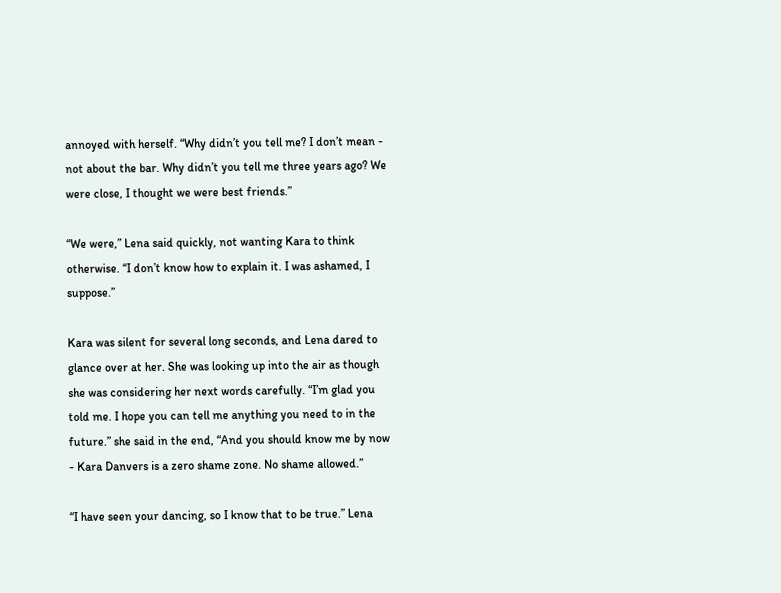annoyed with herself. “Why didn’t you tell me? I don’t mean - not about the bar. Why didn’t you tell me three years ago? We were close, I thought we were best friends.”

“We were,” Lena said quickly, not wanting Kara to think otherwise. “I don’t know how to explain it. I was ashamed, I suppose.”

Kara was silent for several long seconds, and Lena dared to glance over at her. She was looking up into the air as though she was considering her next words carefully. “I’m glad you told me. I hope you can tell me anything you need to in the future.” she said in the end, “And you should know me by now - Kara Danvers is a zero shame zone. No shame allowed.”

“I have seen your dancing, so I know that to be true.” Lena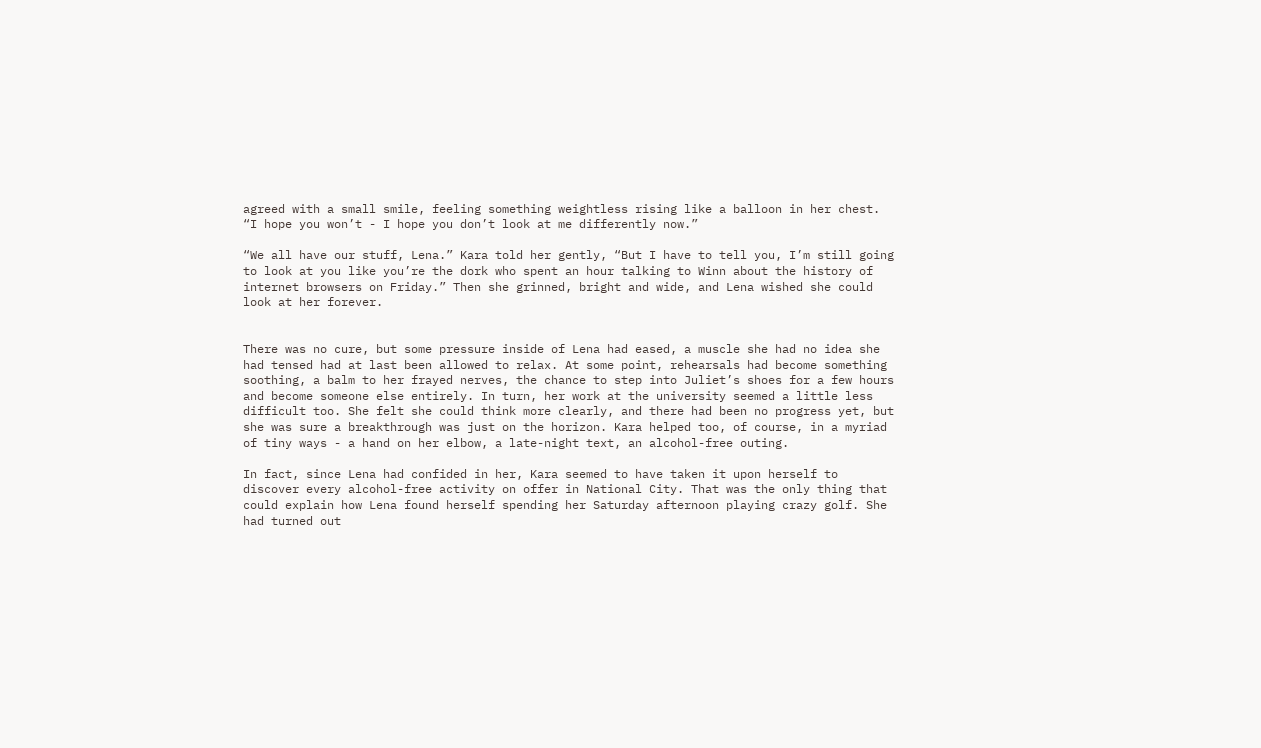agreed with a small smile, feeling something weightless rising like a balloon in her chest. “I hope you won’t - I hope you don’t look at me differently now.”

“We all have our stuff, Lena.” Kara told her gently, “But I have to tell you, I’m still going to look at you like you’re the dork who spent an hour talking to Winn about the history of internet browsers on Friday.” Then she grinned, bright and wide, and Lena wished she could look at her forever.


There was no cure, but some pressure inside of Lena had eased, a muscle she had no idea she had tensed had at last been allowed to relax. At some point, rehearsals had become something soothing, a balm to her frayed nerves, the chance to step into Juliet’s shoes for a few hours and become someone else entirely. In turn, her work at the university seemed a little less difficult too. She felt she could think more clearly, and there had been no progress yet, but she was sure a breakthrough was just on the horizon. Kara helped too, of course, in a myriad of tiny ways - a hand on her elbow, a late-night text, an alcohol-free outing.

In fact, since Lena had confided in her, Kara seemed to have taken it upon herself to discover every alcohol-free activity on offer in National City. That was the only thing that could explain how Lena found herself spending her Saturday afternoon playing crazy golf. She had turned out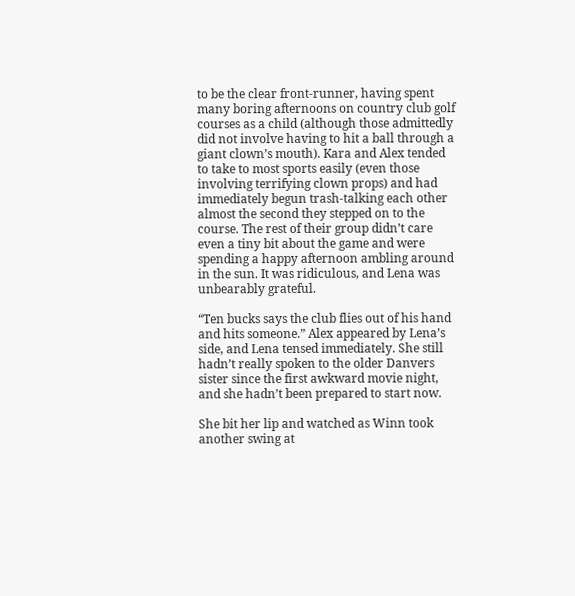to be the clear front-runner, having spent many boring afternoons on country club golf courses as a child (although those admittedly did not involve having to hit a ball through a giant clown’s mouth). Kara and Alex tended to take to most sports easily (even those involving terrifying clown props) and had immediately begun trash-talking each other almost the second they stepped on to the course. The rest of their group didn’t care even a tiny bit about the game and were spending a happy afternoon ambling around in the sun. It was ridiculous, and Lena was unbearably grateful.

“Ten bucks says the club flies out of his hand and hits someone.” Alex appeared by Lena’s side, and Lena tensed immediately. She still hadn’t really spoken to the older Danvers sister since the first awkward movie night, and she hadn’t been prepared to start now.

She bit her lip and watched as Winn took another swing at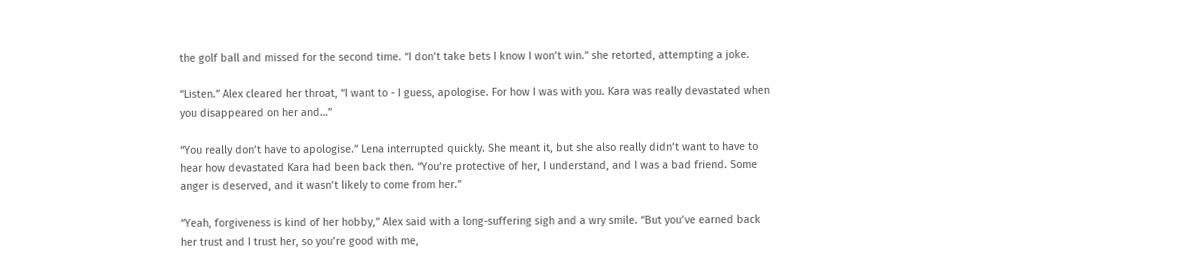the golf ball and missed for the second time. “I don’t take bets I know I won’t win.” she retorted, attempting a joke.

“Listen.” Alex cleared her throat, “I want to - I guess, apologise. For how I was with you. Kara was really devastated when you disappeared on her and…”

“You really don’t have to apologise.” Lena interrupted quickly. She meant it, but she also really didn’t want to have to hear how devastated Kara had been back then. “You’re protective of her, I understand, and I was a bad friend. Some anger is deserved, and it wasn’t likely to come from her.”

“Yeah, forgiveness is kind of her hobby,” Alex said with a long-suffering sigh and a wry smile. “But you’ve earned back her trust and I trust her, so you’re good with me,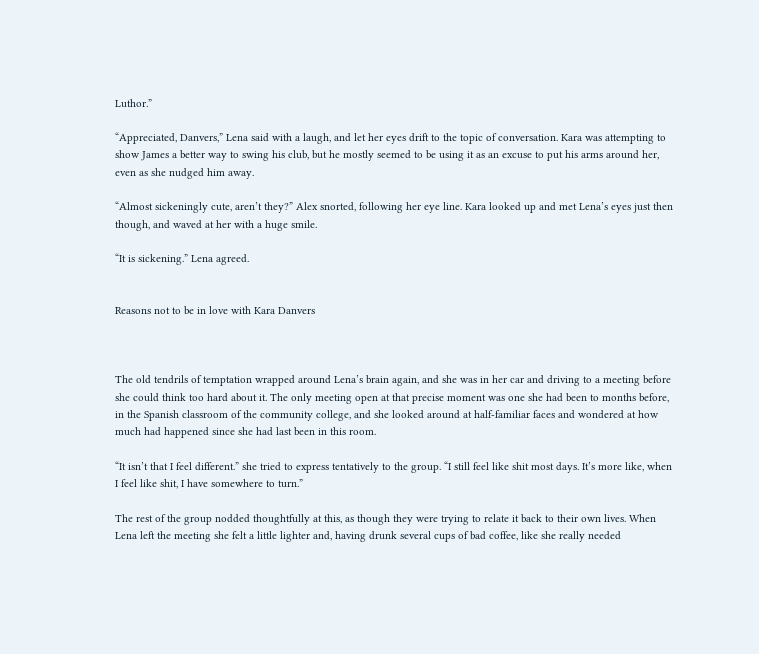Luthor.”

“Appreciated, Danvers,” Lena said with a laugh, and let her eyes drift to the topic of conversation. Kara was attempting to show James a better way to swing his club, but he mostly seemed to be using it as an excuse to put his arms around her, even as she nudged him away.

“Almost sickeningly cute, aren’t they?” Alex snorted, following her eye line. Kara looked up and met Lena’s eyes just then though, and waved at her with a huge smile.

“It is sickening.” Lena agreed.


Reasons not to be in love with Kara Danvers



The old tendrils of temptation wrapped around Lena’s brain again, and she was in her car and driving to a meeting before she could think too hard about it. The only meeting open at that precise moment was one she had been to months before, in the Spanish classroom of the community college, and she looked around at half-familiar faces and wondered at how much had happened since she had last been in this room.

“It isn’t that I feel different.” she tried to express tentatively to the group. “I still feel like shit most days. It’s more like, when I feel like shit, I have somewhere to turn.”

The rest of the group nodded thoughtfully at this, as though they were trying to relate it back to their own lives. When Lena left the meeting she felt a little lighter and, having drunk several cups of bad coffee, like she really needed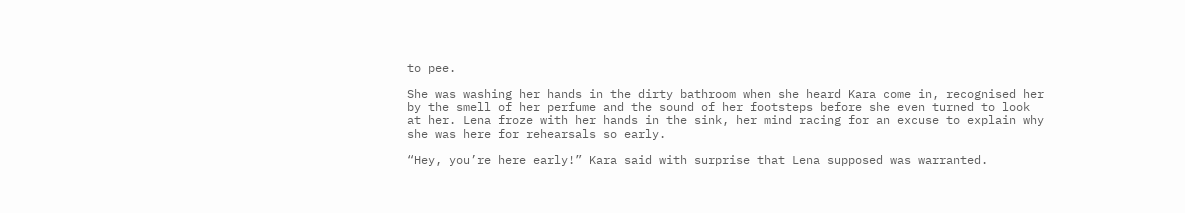to pee.

She was washing her hands in the dirty bathroom when she heard Kara come in, recognised her by the smell of her perfume and the sound of her footsteps before she even turned to look at her. Lena froze with her hands in the sink, her mind racing for an excuse to explain why she was here for rehearsals so early.

“Hey, you’re here early!” Kara said with surprise that Lena supposed was warranted.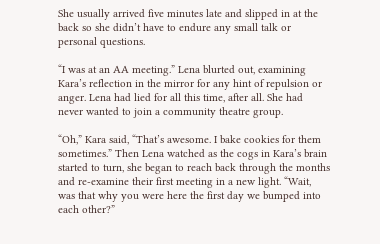She usually arrived five minutes late and slipped in at the back so she didn’t have to endure any small talk or personal questions.

“I was at an AA meeting.” Lena blurted out, examining Kara’s reflection in the mirror for any hint of repulsion or anger. Lena had lied for all this time, after all. She had never wanted to join a community theatre group.

“Oh,” Kara said, “That’s awesome. I bake cookies for them sometimes.” Then Lena watched as the cogs in Kara’s brain started to turn, she began to reach back through the months and re-examine their first meeting in a new light. “Wait, was that why you were here the first day we bumped into each other?”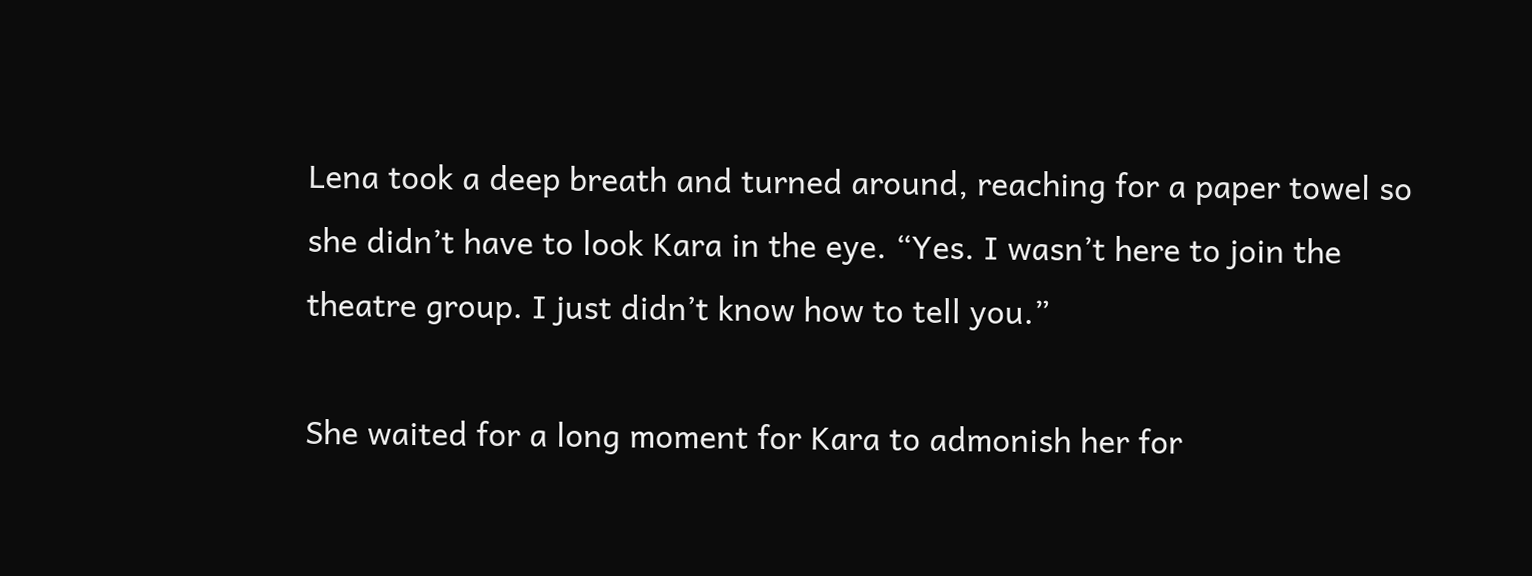Lena took a deep breath and turned around, reaching for a paper towel so she didn’t have to look Kara in the eye. “Yes. I wasn’t here to join the theatre group. I just didn’t know how to tell you.”

She waited for a long moment for Kara to admonish her for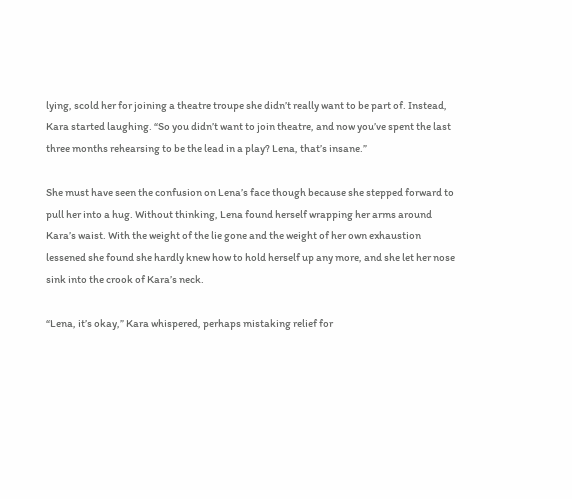lying, scold her for joining a theatre troupe she didn’t really want to be part of. Instead, Kara started laughing. “So you didn’t want to join theatre, and now you’ve spent the last three months rehearsing to be the lead in a play? Lena, that’s insane.”

She must have seen the confusion on Lena’s face though because she stepped forward to pull her into a hug. Without thinking, Lena found herself wrapping her arms around Kara’s waist. With the weight of the lie gone and the weight of her own exhaustion lessened she found she hardly knew how to hold herself up any more, and she let her nose sink into the crook of Kara’s neck.

“Lena, it’s okay,” Kara whispered, perhaps mistaking relief for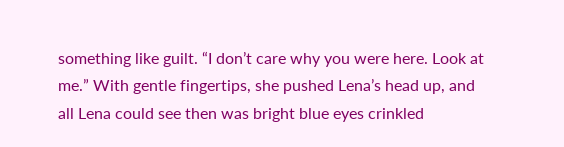something like guilt. “I don’t care why you were here. Look at me.” With gentle fingertips, she pushed Lena’s head up, and all Lena could see then was bright blue eyes crinkled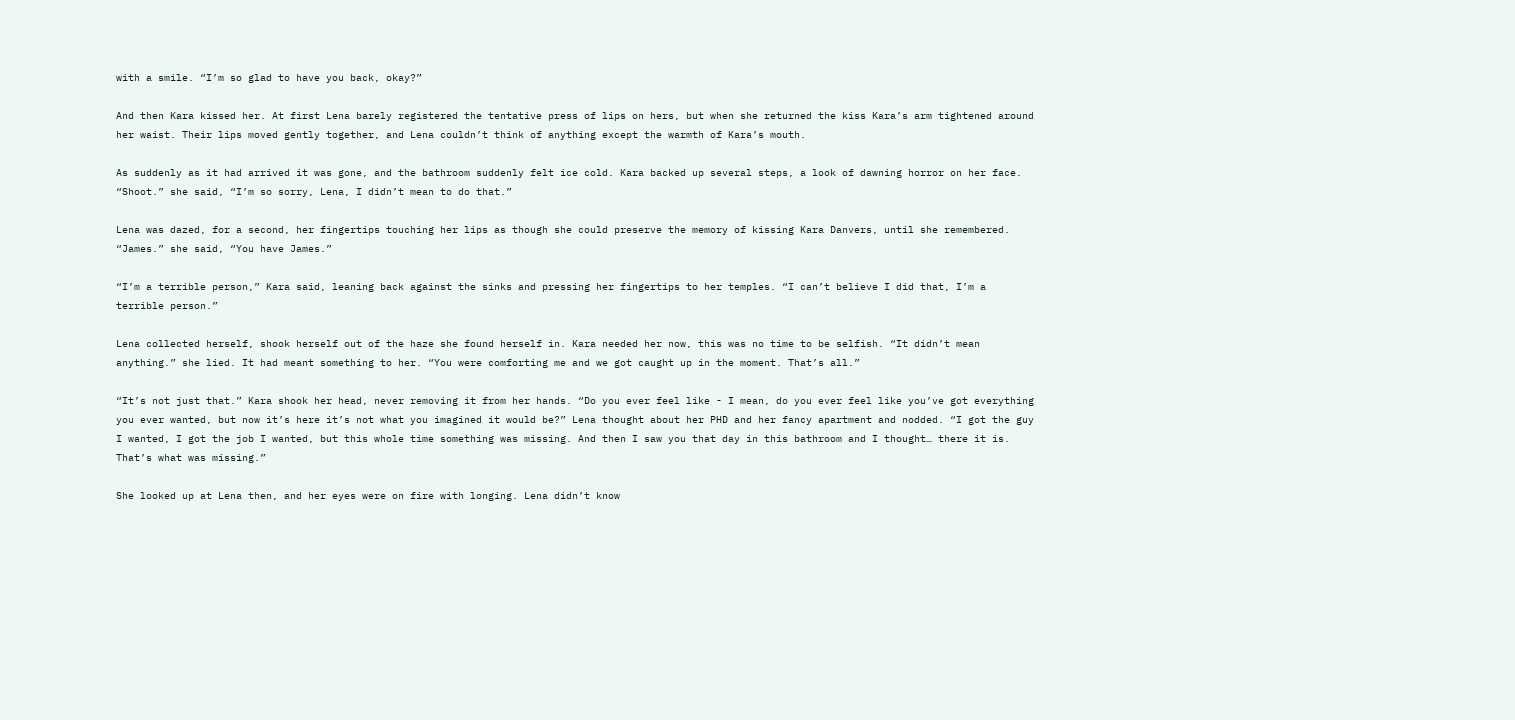with a smile. “I’m so glad to have you back, okay?”

And then Kara kissed her. At first Lena barely registered the tentative press of lips on hers, but when she returned the kiss Kara’s arm tightened around her waist. Their lips moved gently together, and Lena couldn’t think of anything except the warmth of Kara’s mouth.

As suddenly as it had arrived it was gone, and the bathroom suddenly felt ice cold. Kara backed up several steps, a look of dawning horror on her face. “Shoot.” she said, “I’m so sorry, Lena, I didn’t mean to do that.”

Lena was dazed, for a second, her fingertips touching her lips as though she could preserve the memory of kissing Kara Danvers, until she remembered. “James.” she said, “You have James.”

“I’m a terrible person,” Kara said, leaning back against the sinks and pressing her fingertips to her temples. “I can’t believe I did that, I’m a terrible person.”

Lena collected herself, shook herself out of the haze she found herself in. Kara needed her now, this was no time to be selfish. “It didn’t mean anything.” she lied. It had meant something to her. “You were comforting me and we got caught up in the moment. That’s all.”

“It’s not just that.” Kara shook her head, never removing it from her hands. “Do you ever feel like - I mean, do you ever feel like you’ve got everything you ever wanted, but now it’s here it’s not what you imagined it would be?” Lena thought about her PHD and her fancy apartment and nodded. “I got the guy I wanted, I got the job I wanted, but this whole time something was missing. And then I saw you that day in this bathroom and I thought… there it is. That’s what was missing.”

She looked up at Lena then, and her eyes were on fire with longing. Lena didn’t know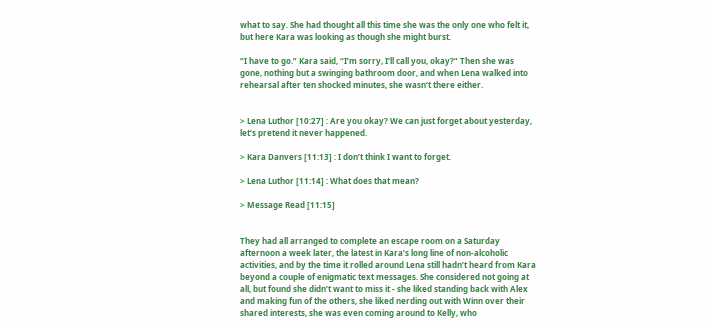what to say. She had thought all this time she was the only one who felt it, but here Kara was looking as though she might burst.

“I have to go.” Kara said, “I’m sorry, I’ll call you, okay?” Then she was gone, nothing but a swinging bathroom door, and when Lena walked into rehearsal after ten shocked minutes, she wasn’t there either.


> Lena Luthor [10:27] : Are you okay? We can just forget about yesterday, let’s pretend it never happened.

> Kara Danvers [11:13] : I don’t think I want to forget.

> Lena Luthor [11:14] : What does that mean?

> Message Read [11:15]


They had all arranged to complete an escape room on a Saturday afternoon a week later, the latest in Kara’s long line of non-alcoholic activities, and by the time it rolled around Lena still hadn’t heard from Kara beyond a couple of enigmatic text messages. She considered not going at all, but found she didn’t want to miss it - she liked standing back with Alex and making fun of the others, she liked nerding out with Winn over their shared interests, she was even coming around to Kelly, who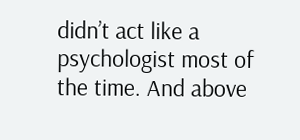didn’t act like a psychologist most of the time. And above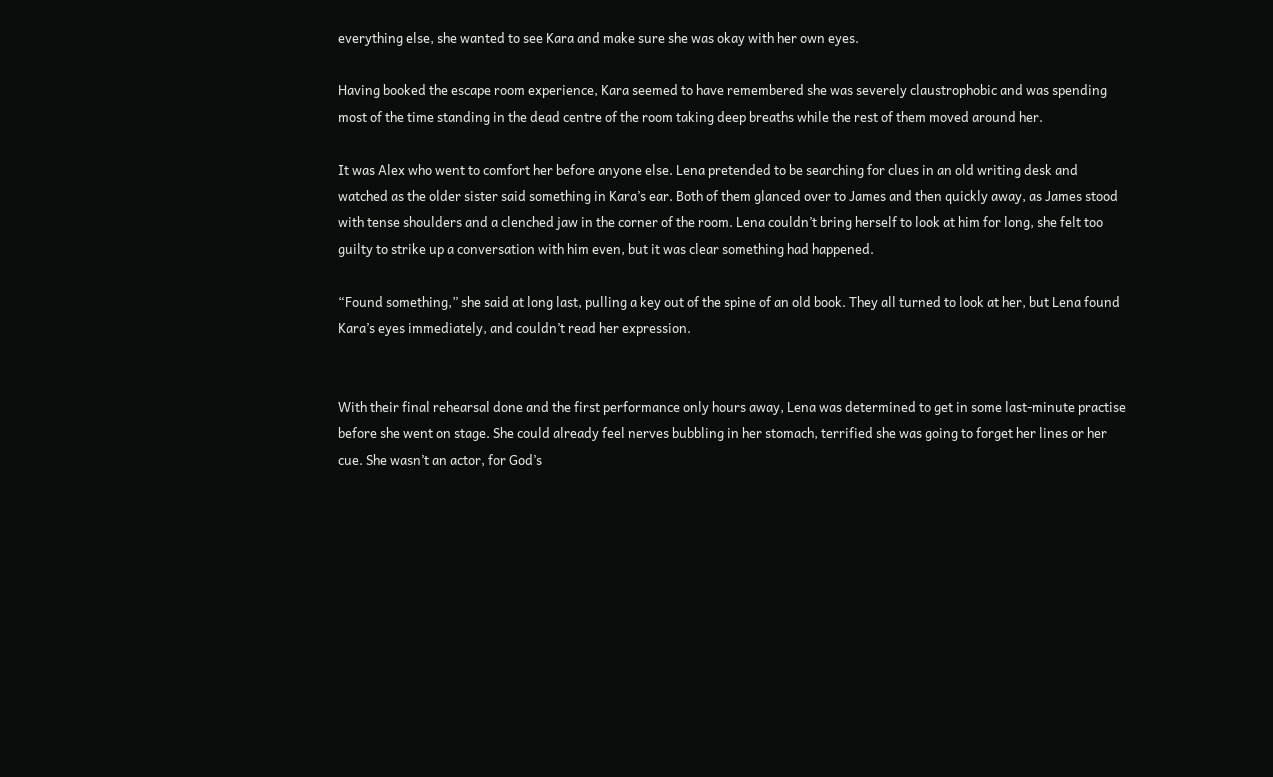everything else, she wanted to see Kara and make sure she was okay with her own eyes.

Having booked the escape room experience, Kara seemed to have remembered she was severely claustrophobic and was spending most of the time standing in the dead centre of the room taking deep breaths while the rest of them moved around her.

It was Alex who went to comfort her before anyone else. Lena pretended to be searching for clues in an old writing desk and watched as the older sister said something in Kara’s ear. Both of them glanced over to James and then quickly away, as James stood with tense shoulders and a clenched jaw in the corner of the room. Lena couldn’t bring herself to look at him for long, she felt too guilty to strike up a conversation with him even, but it was clear something had happened.

“Found something,” she said at long last, pulling a key out of the spine of an old book. They all turned to look at her, but Lena found Kara’s eyes immediately, and couldn’t read her expression.


With their final rehearsal done and the first performance only hours away, Lena was determined to get in some last-minute practise before she went on stage. She could already feel nerves bubbling in her stomach, terrified she was going to forget her lines or her cue. She wasn’t an actor, for God’s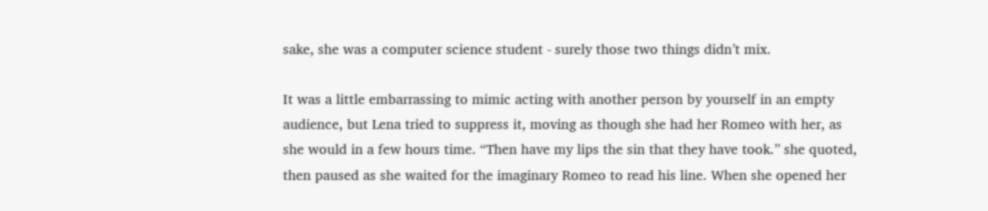sake, she was a computer science student - surely those two things didn’t mix.

It was a little embarrassing to mimic acting with another person by yourself in an empty audience, but Lena tried to suppress it, moving as though she had her Romeo with her, as she would in a few hours time. “Then have my lips the sin that they have took.” she quoted, then paused as she waited for the imaginary Romeo to read his line. When she opened her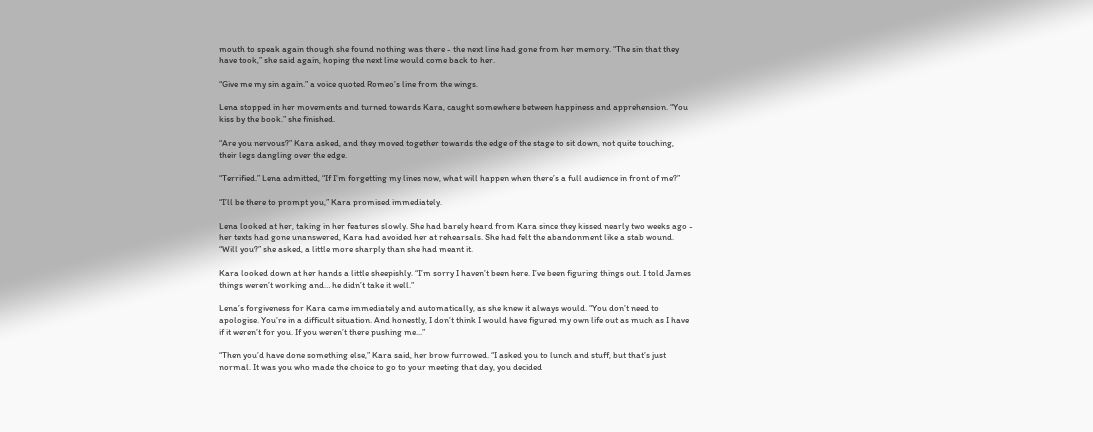mouth to speak again though she found nothing was there - the next line had gone from her memory. “The sin that they have took,” she said again, hoping the next line would come back to her.

“Give me my sin again.” a voice quoted Romeo’s line from the wings.

Lena stopped in her movements and turned towards Kara, caught somewhere between happiness and apprehension. “You kiss by the book.” she finished.

“Are you nervous?” Kara asked, and they moved together towards the edge of the stage to sit down, not quite touching, their legs dangling over the edge.

“Terrified.” Lena admitted, “If I’m forgetting my lines now, what will happen when there’s a full audience in front of me?”

“I’ll be there to prompt you,” Kara promised immediately.

Lena looked at her, taking in her features slowly. She had barely heard from Kara since they kissed nearly two weeks ago - her texts had gone unanswered, Kara had avoided her at rehearsals. She had felt the abandonment like a stab wound. “Will you?” she asked, a little more sharply than she had meant it.

Kara looked down at her hands a little sheepishly. “I’m sorry I haven’t been here. I’ve been figuring things out. I told James things weren’t working and… he didn’t take it well.”

Lena’s forgiveness for Kara came immediately and automatically, as she knew it always would. “You don’t need to apologise. You’re in a difficult situation. And honestly, I don’t think I would have figured my own life out as much as I have if it weren’t for you. If you weren’t there pushing me...”

“Then you’d have done something else,” Kara said, her brow furrowed. “I asked you to lunch and stuff, but that’s just normal. It was you who made the choice to go to your meeting that day, you decided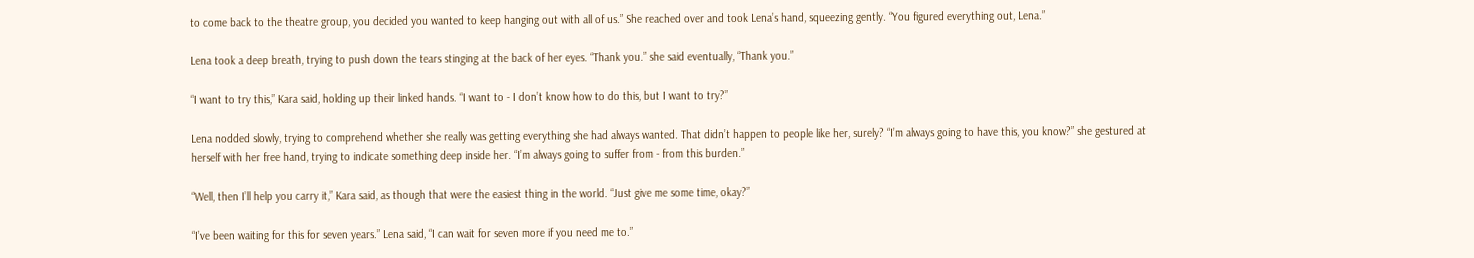to come back to the theatre group, you decided you wanted to keep hanging out with all of us.” She reached over and took Lena’s hand, squeezing gently. “You figured everything out, Lena.”

Lena took a deep breath, trying to push down the tears stinging at the back of her eyes. “Thank you.” she said eventually, “Thank you.”

“I want to try this,” Kara said, holding up their linked hands. “I want to - I don’t know how to do this, but I want to try?”

Lena nodded slowly, trying to comprehend whether she really was getting everything she had always wanted. That didn’t happen to people like her, surely? “I’m always going to have this, you know?” she gestured at herself with her free hand, trying to indicate something deep inside her. “I’m always going to suffer from - from this burden.”

“Well, then I’ll help you carry it,” Kara said, as though that were the easiest thing in the world. “Just give me some time, okay?”

“I’ve been waiting for this for seven years.” Lena said, “I can wait for seven more if you need me to.”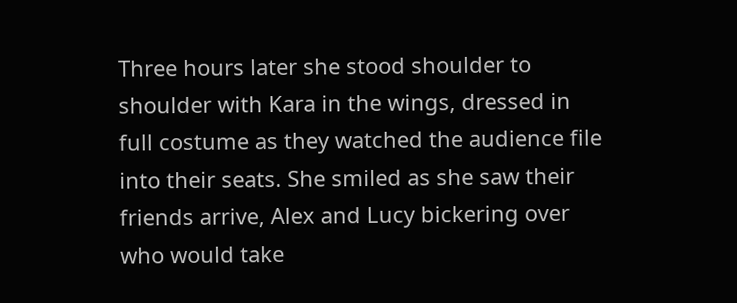Three hours later she stood shoulder to shoulder with Kara in the wings, dressed in full costume as they watched the audience file into their seats. She smiled as she saw their friends arrive, Alex and Lucy bickering over who would take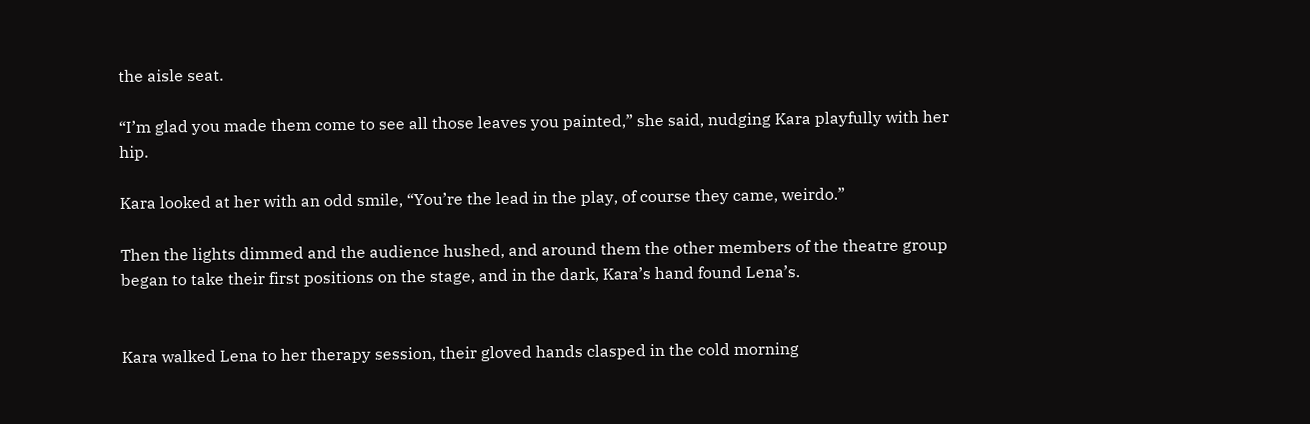the aisle seat.

“I’m glad you made them come to see all those leaves you painted,” she said, nudging Kara playfully with her hip.

Kara looked at her with an odd smile, “You’re the lead in the play, of course they came, weirdo.”

Then the lights dimmed and the audience hushed, and around them the other members of the theatre group began to take their first positions on the stage, and in the dark, Kara’s hand found Lena’s.


Kara walked Lena to her therapy session, their gloved hands clasped in the cold morning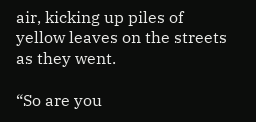air, kicking up piles of yellow leaves on the streets as they went.

“So are you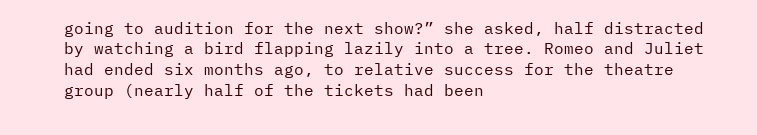going to audition for the next show?” she asked, half distracted by watching a bird flapping lazily into a tree. Romeo and Juliet had ended six months ago, to relative success for the theatre group (nearly half of the tickets had been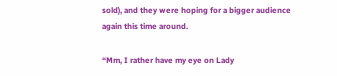sold), and they were hoping for a bigger audience again this time around.

“Mm, I rather have my eye on Lady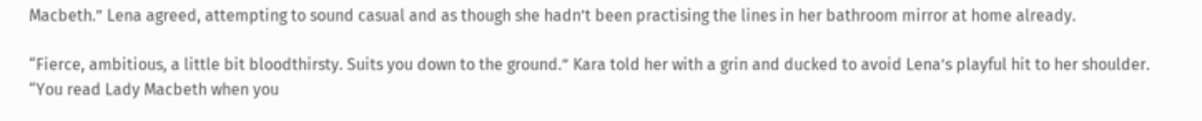Macbeth.” Lena agreed, attempting to sound casual and as though she hadn’t been practising the lines in her bathroom mirror at home already.

“Fierce, ambitious, a little bit bloodthirsty. Suits you down to the ground.” Kara told her with a grin and ducked to avoid Lena’s playful hit to her shoulder. “You read Lady Macbeth when you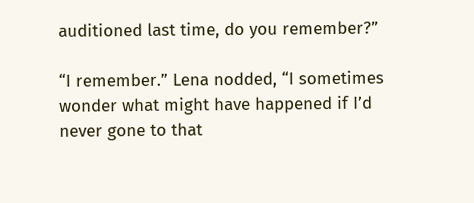auditioned last time, do you remember?”

“I remember.” Lena nodded, “I sometimes wonder what might have happened if I’d never gone to that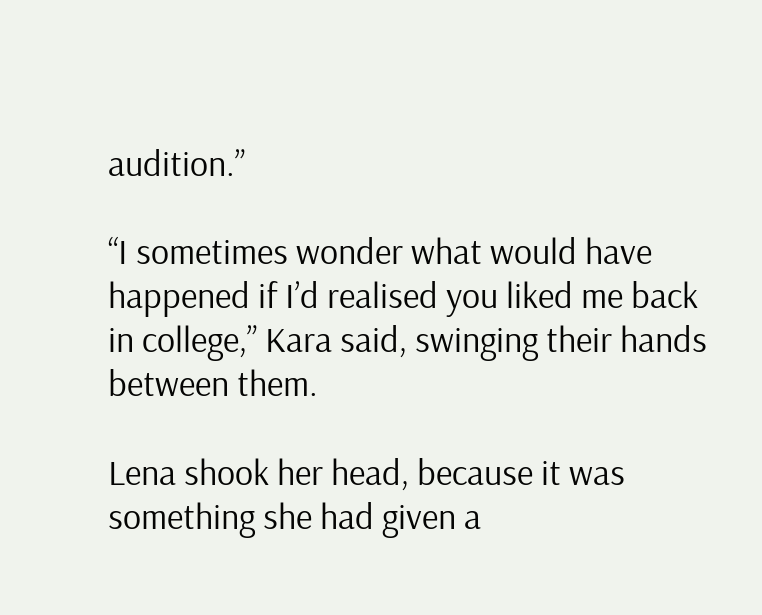audition.”

“I sometimes wonder what would have happened if I’d realised you liked me back in college,” Kara said, swinging their hands between them.

Lena shook her head, because it was something she had given a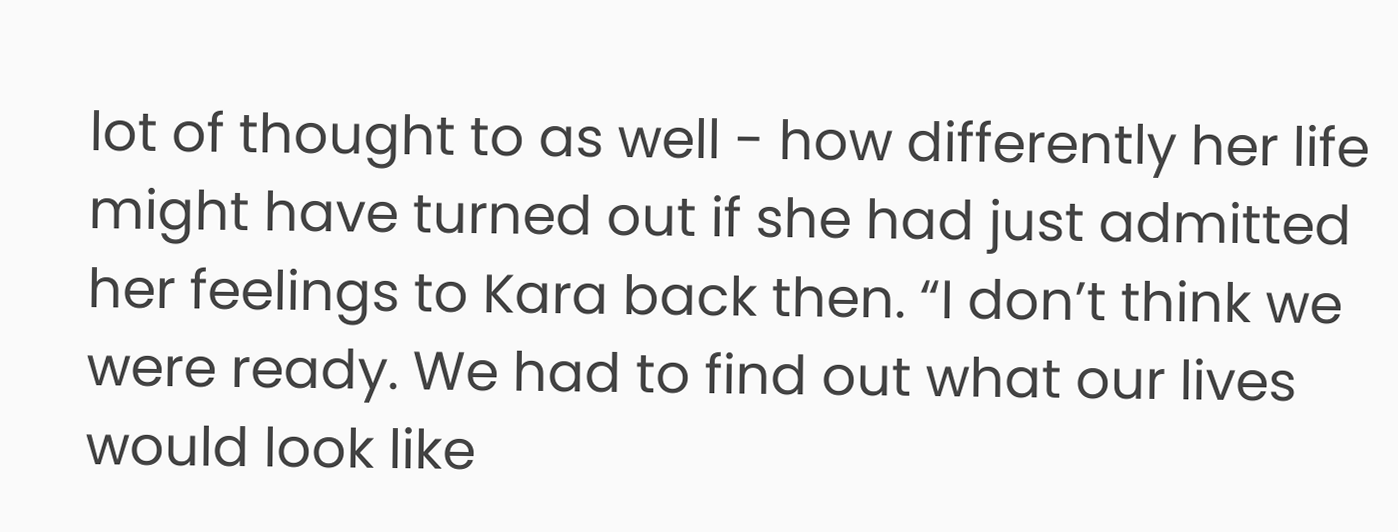lot of thought to as well - how differently her life might have turned out if she had just admitted her feelings to Kara back then. “I don’t think we were ready. We had to find out what our lives would look like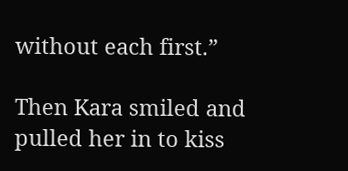without each first.”

Then Kara smiled and pulled her in to kiss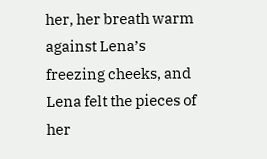her, her breath warm against Lena’s freezing cheeks, and Lena felt the pieces of her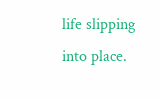life slipping into place.